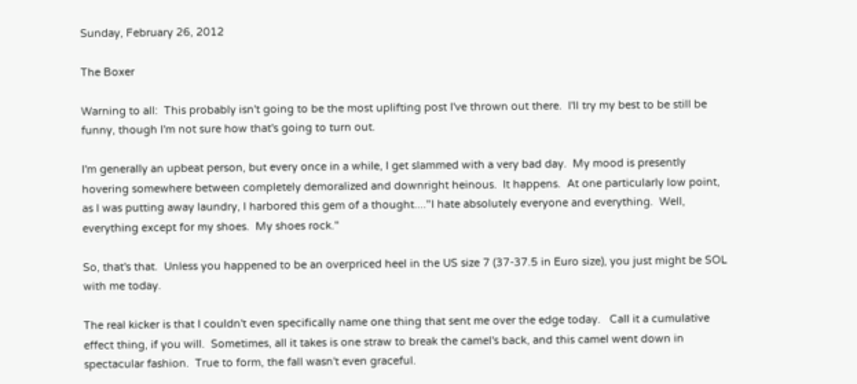Sunday, February 26, 2012

The Boxer

Warning to all:  This probably isn't going to be the most uplifting post I've thrown out there.  I'll try my best to be still be funny, though I'm not sure how that's going to turn out.

I'm generally an upbeat person, but every once in a while, I get slammed with a very bad day.  My mood is presently hovering somewhere between completely demoralized and downright heinous.  It happens.  At one particularly low point, as I was putting away laundry, I harbored this gem of a thought...."I hate absolutely everyone and everything.  Well, everything except for my shoes.  My shoes rock."

So, that's that.  Unless you happened to be an overpriced heel in the US size 7 (37-37.5 in Euro size), you just might be SOL with me today.

The real kicker is that I couldn't even specifically name one thing that sent me over the edge today.   Call it a cumulative effect thing, if you will.  Sometimes, all it takes is one straw to break the camel's back, and this camel went down in spectacular fashion.  True to form, the fall wasn't even graceful.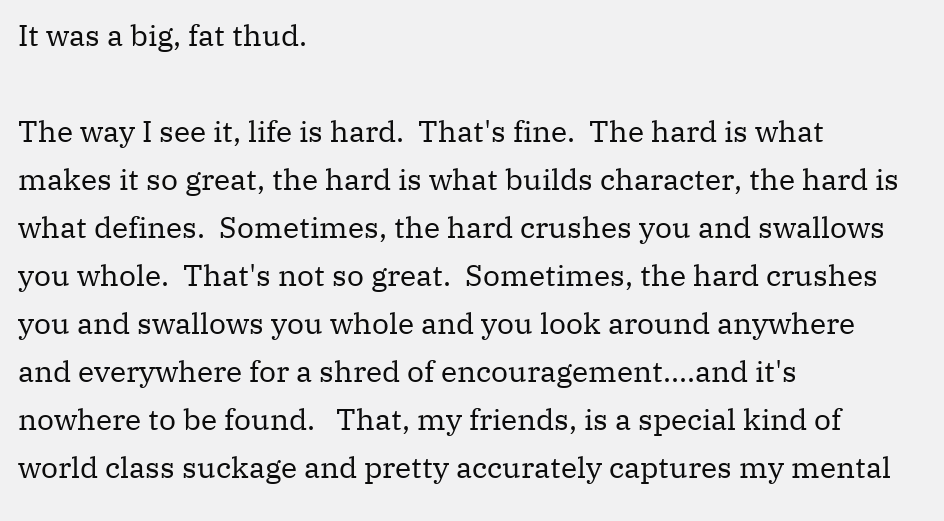It was a big, fat thud.

The way I see it, life is hard.  That's fine.  The hard is what makes it so great, the hard is what builds character, the hard is what defines.  Sometimes, the hard crushes you and swallows you whole.  That's not so great.  Sometimes, the hard crushes you and swallows you whole and you look around anywhere and everywhere for a shred of encouragement....and it's nowhere to be found.   That, my friends, is a special kind of world class suckage and pretty accurately captures my mental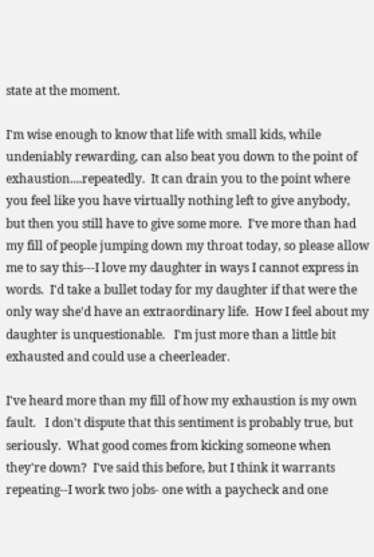state at the moment.

I'm wise enough to know that life with small kids, while undeniably rewarding, can also beat you down to the point of exhaustion....repeatedly.  It can drain you to the point where you feel like you have virtually nothing left to give anybody, but then you still have to give some more.  I've more than had my fill of people jumping down my throat today, so please allow me to say this---I love my daughter in ways I cannot express in words.  I'd take a bullet today for my daughter if that were the only way she'd have an extraordinary life.  How I feel about my daughter is unquestionable.   I'm just more than a little bit exhausted and could use a cheerleader.

I've heard more than my fill of how my exhaustion is my own fault.   I don't dispute that this sentiment is probably true, but seriously.  What good comes from kicking someone when they're down?  I've said this before, but I think it warrants repeating--I work two jobs- one with a paycheck and one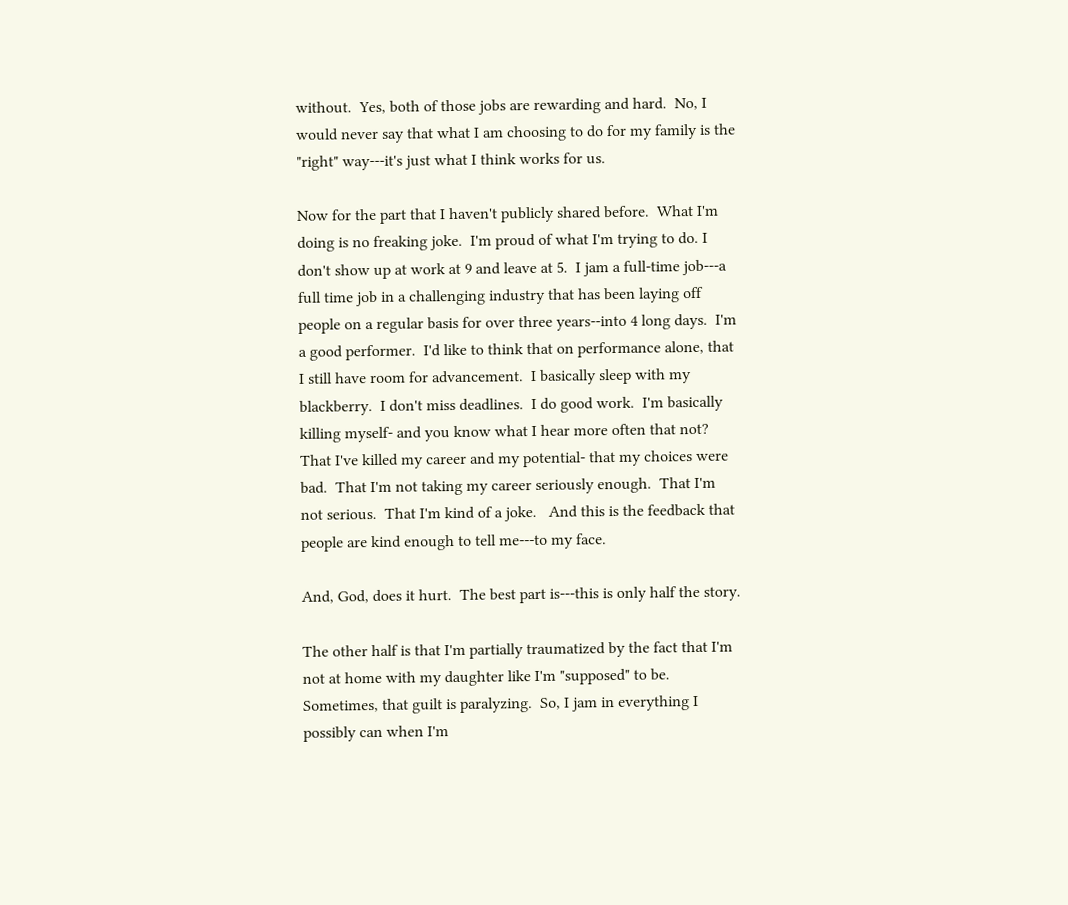without.  Yes, both of those jobs are rewarding and hard.  No, I would never say that what I am choosing to do for my family is the "right" way---it's just what I think works for us.

Now for the part that I haven't publicly shared before.  What I'm doing is no freaking joke.  I'm proud of what I'm trying to do. I don't show up at work at 9 and leave at 5.  I jam a full-time job---a full time job in a challenging industry that has been laying off people on a regular basis for over three years--into 4 long days.  I'm a good performer.  I'd like to think that on performance alone, that I still have room for advancement.  I basically sleep with my blackberry.  I don't miss deadlines.  I do good work.  I'm basically killing myself- and you know what I hear more often that not?  That I've killed my career and my potential- that my choices were bad.  That I'm not taking my career seriously enough.  That I'm not serious.  That I'm kind of a joke.   And this is the feedback that people are kind enough to tell me---to my face.

And, God, does it hurt.  The best part is---this is only half the story.

The other half is that I'm partially traumatized by the fact that I'm not at home with my daughter like I'm "supposed" to be.  Sometimes, that guilt is paralyzing.  So, I jam in everything I possibly can when I'm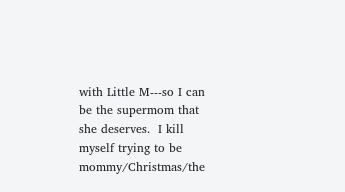with Little M---so I can be the supermom that she deserves.  I kill myself trying to be mommy/Christmas/the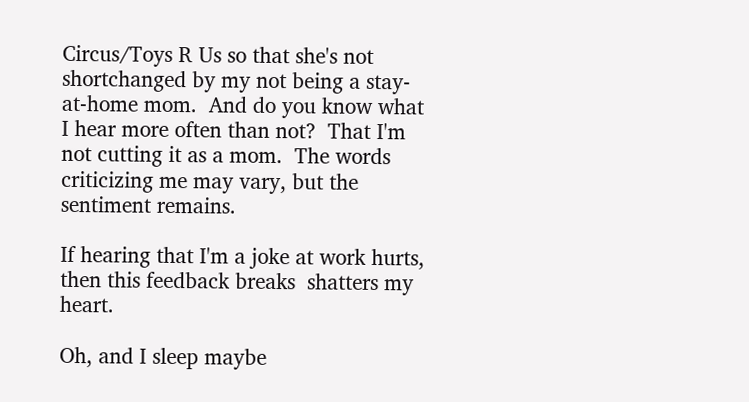Circus/Toys R Us so that she's not shortchanged by my not being a stay-at-home mom.  And do you know what I hear more often than not?  That I'm not cutting it as a mom.  The words criticizing me may vary, but the sentiment remains.

If hearing that I'm a joke at work hurts, then this feedback breaks  shatters my heart.

Oh, and I sleep maybe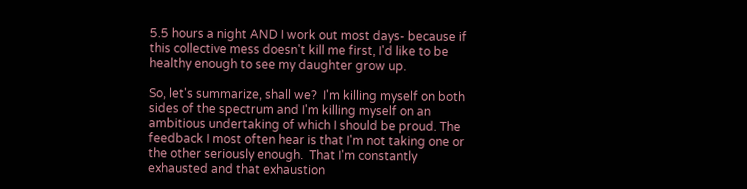5.5 hours a night AND I work out most days- because if this collective mess doesn't kill me first, I'd like to be healthy enough to see my daughter grow up.

So, let's summarize, shall we?  I'm killing myself on both sides of the spectrum and I'm killing myself on an ambitious undertaking of which I should be proud. The feedback I most often hear is that I'm not taking one or the other seriously enough.  That I'm constantly exhausted and that exhaustion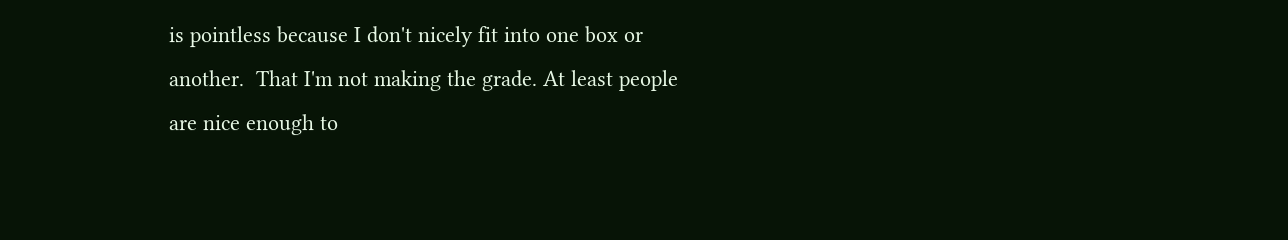is pointless because I don't nicely fit into one box or another.  That I'm not making the grade. At least people are nice enough to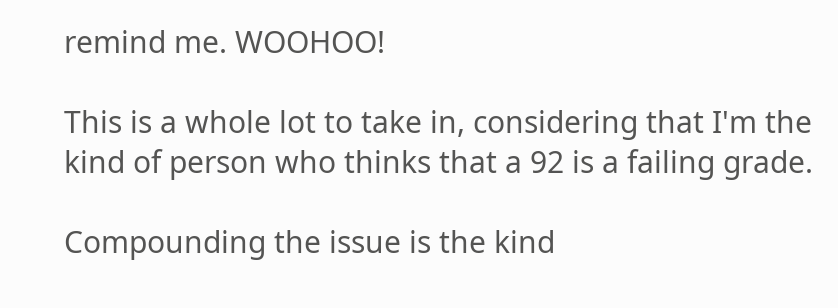remind me. WOOHOO!

This is a whole lot to take in, considering that I'm the kind of person who thinks that a 92 is a failing grade.

Compounding the issue is the kind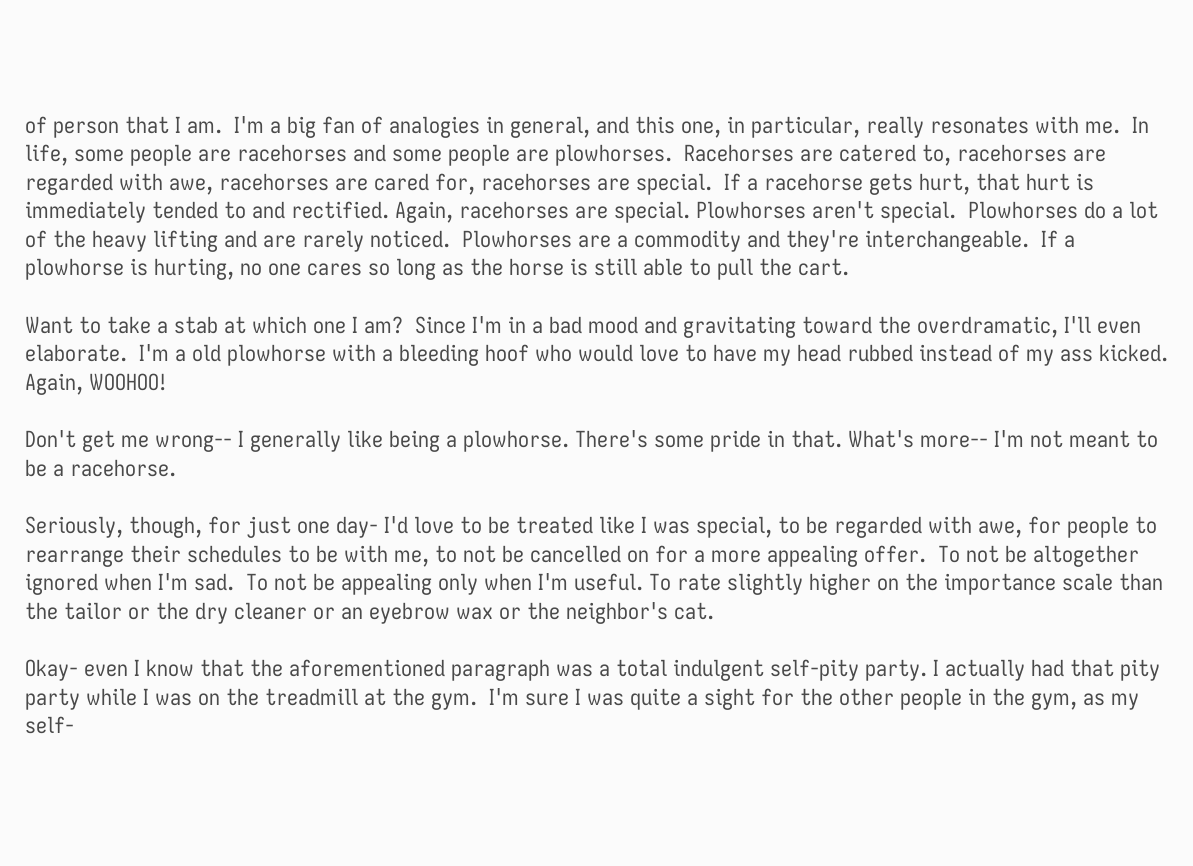of person that I am.  I'm a big fan of analogies in general, and this one, in particular, really resonates with me.  In life, some people are racehorses and some people are plowhorses.  Racehorses are catered to, racehorses are regarded with awe, racehorses are cared for, racehorses are special.  If a racehorse gets hurt, that hurt is immediately tended to and rectified. Again, racehorses are special. Plowhorses aren't special.  Plowhorses do a lot of the heavy lifting and are rarely noticed.  Plowhorses are a commodity and they're interchangeable.  If a plowhorse is hurting, no one cares so long as the horse is still able to pull the cart.

Want to take a stab at which one I am?  Since I'm in a bad mood and gravitating toward the overdramatic, I'll even elaborate.  I'm a old plowhorse with a bleeding hoof who would love to have my head rubbed instead of my ass kicked.  Again, WOOHOO!

Don't get me wrong-- I generally like being a plowhorse. There's some pride in that. What's more-- I'm not meant to be a racehorse.

Seriously, though, for just one day- I'd love to be treated like I was special, to be regarded with awe, for people to rearrange their schedules to be with me, to not be cancelled on for a more appealing offer.  To not be altogether ignored when I'm sad.  To not be appealing only when I'm useful. To rate slightly higher on the importance scale than the tailor or the dry cleaner or an eyebrow wax or the neighbor's cat.

Okay- even I know that the aforementioned paragraph was a total indulgent self-pity party. I actually had that pity party while I was on the treadmill at the gym.  I'm sure I was quite a sight for the other people in the gym, as my self-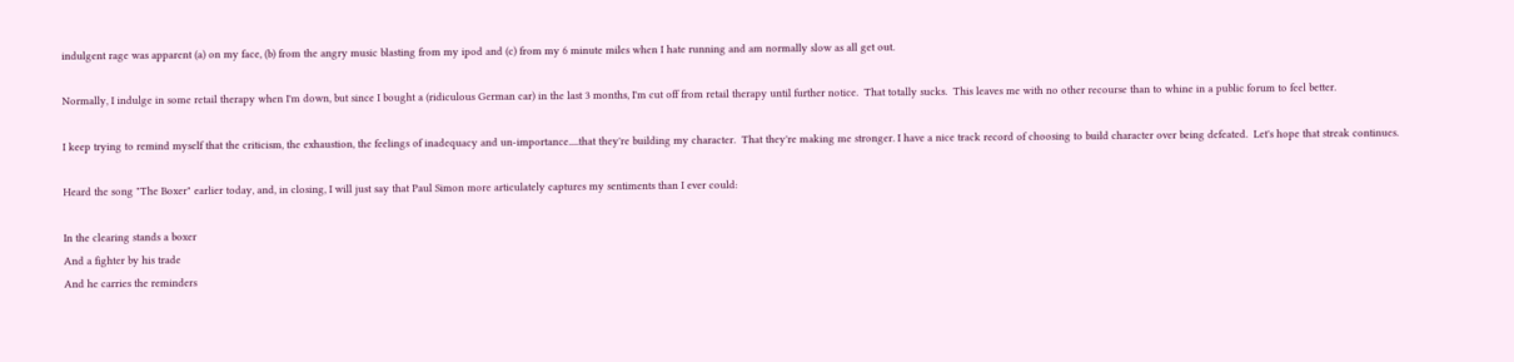indulgent rage was apparent (a) on my face, (b) from the angry music blasting from my ipod and (c) from my 6 minute miles when I hate running and am normally slow as all get out.

Normally, I indulge in some retail therapy when I'm down, but since I bought a (ridiculous German car) in the last 3 months, I'm cut off from retail therapy until further notice.  That totally sucks.  This leaves me with no other recourse than to whine in a public forum to feel better.

I keep trying to remind myself that the criticism, the exhaustion, the feelings of inadequacy and un-importance.....that they're building my character.  That they're making me stronger. I have a nice track record of choosing to build character over being defeated.  Let's hope that streak continues.

Heard the song "The Boxer" earlier today, and, in closing, I will just say that Paul Simon more articulately captures my sentiments than I ever could:

In the clearing stands a boxer
And a fighter by his trade
And he carries the reminders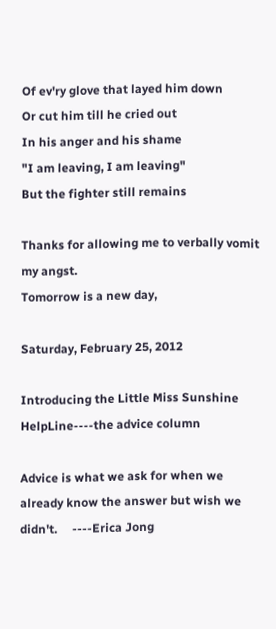Of ev'ry glove that layed him down
Or cut him till he cried out
In his anger and his shame
"I am leaving, I am leaving"
But the fighter still remains

Thanks for allowing me to verbally vomit my angst.
Tomorrow is a new day,

Saturday, February 25, 2012

Introducing the Little Miss Sunshine HelpLine----the advice column

Advice is what we ask for when we already know the answer but wish we didn't.     ----Erica Jong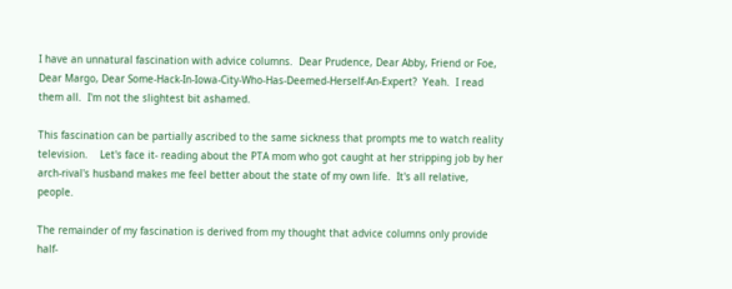I have an unnatural fascination with advice columns.  Dear Prudence, Dear Abby, Friend or Foe, Dear Margo, Dear Some-Hack-In-Iowa-City-Who-Has-Deemed-Herself-An-Expert?  Yeah.  I read them all.  I'm not the slightest bit ashamed.

This fascination can be partially ascribed to the same sickness that prompts me to watch reality television.    Let's face it- reading about the PTA mom who got caught at her stripping job by her arch-rival's husband makes me feel better about the state of my own life.  It's all relative, people.

The remainder of my fascination is derived from my thought that advice columns only provide half-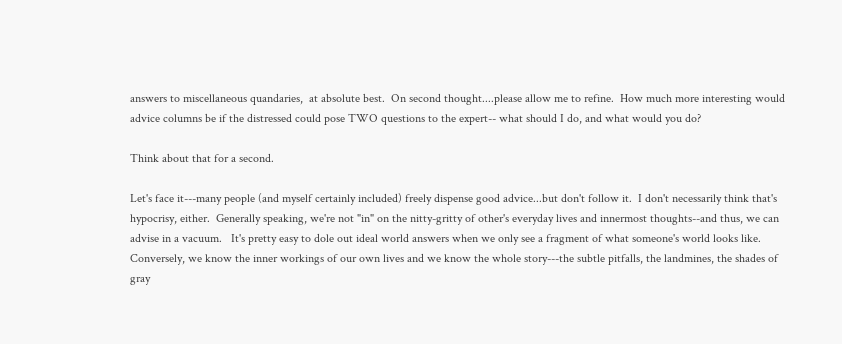answers to miscellaneous quandaries,  at absolute best.  On second thought....please allow me to refine.  How much more interesting would advice columns be if the distressed could pose TWO questions to the expert-- what should I do, and what would you do?

Think about that for a second.

Let's face it---many people (and myself certainly included) freely dispense good advice...but don't follow it.  I don't necessarily think that's hypocrisy, either.  Generally speaking, we're not "in" on the nitty-gritty of other's everyday lives and innermost thoughts--and thus, we can advise in a vacuum.   It's pretty easy to dole out ideal world answers when we only see a fragment of what someone's world looks like.    Conversely, we know the inner workings of our own lives and we know the whole story---the subtle pitfalls, the landmines, the shades of gray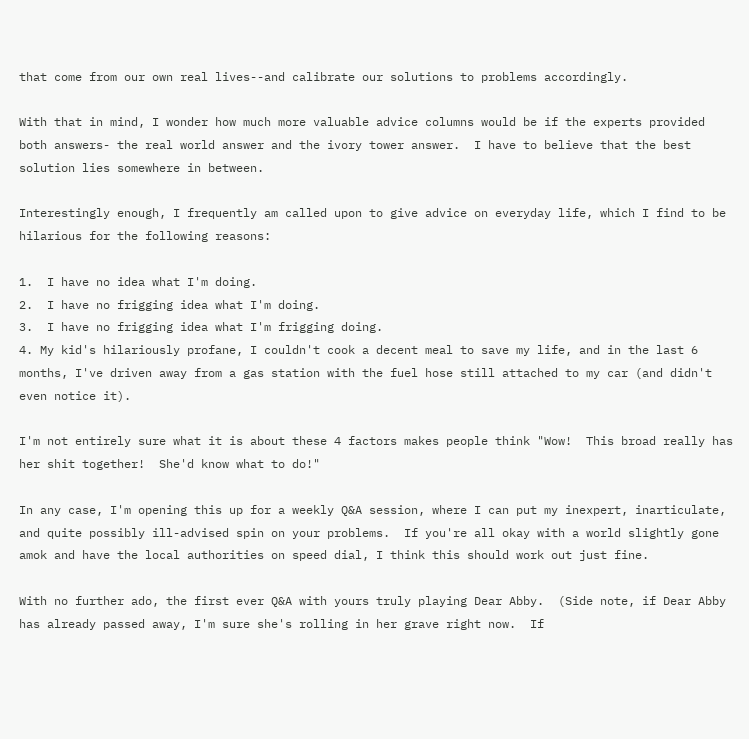that come from our own real lives--and calibrate our solutions to problems accordingly.

With that in mind, I wonder how much more valuable advice columns would be if the experts provided both answers- the real world answer and the ivory tower answer.  I have to believe that the best solution lies somewhere in between.

Interestingly enough, I frequently am called upon to give advice on everyday life, which I find to be hilarious for the following reasons:

1.  I have no idea what I'm doing.
2.  I have no frigging idea what I'm doing.
3.  I have no frigging idea what I'm frigging doing.
4. My kid's hilariously profane, I couldn't cook a decent meal to save my life, and in the last 6 months, I've driven away from a gas station with the fuel hose still attached to my car (and didn't even notice it).

I'm not entirely sure what it is about these 4 factors makes people think "Wow!  This broad really has her shit together!  She'd know what to do!"

In any case, I'm opening this up for a weekly Q&A session, where I can put my inexpert, inarticulate, and quite possibly ill-advised spin on your problems.  If you're all okay with a world slightly gone amok and have the local authorities on speed dial, I think this should work out just fine.

With no further ado, the first ever Q&A with yours truly playing Dear Abby.  (Side note, if Dear Abby has already passed away, I'm sure she's rolling in her grave right now.  If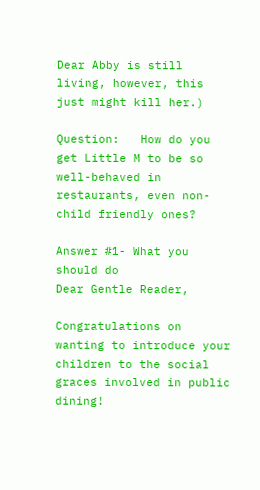Dear Abby is still living, however, this just might kill her.)

Question:   How do you get Little M to be so well-behaved in restaurants, even non-child friendly ones?

Answer #1- What you should do
Dear Gentle Reader,

Congratulations on wanting to introduce your children to the social graces involved in public dining!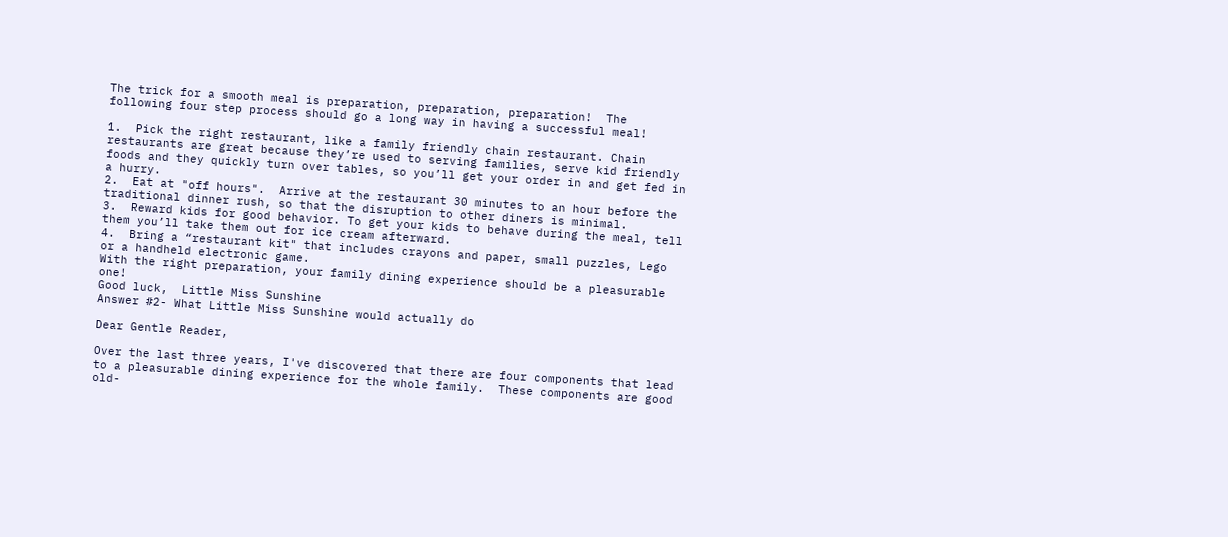The trick for a smooth meal is preparation, preparation, preparation!  The following four step process should go a long way in having a successful meal!

1.  Pick the right restaurant, like a family friendly chain restaurant. Chain restaurants are great because they’re used to serving families, serve kid friendly foods and they quickly turn over tables, so you’ll get your order in and get fed in a hurry.
2.  Eat at "off hours".  Arrive at the restaurant 30 minutes to an hour before the traditional dinner rush, so that the disruption to other diners is minimal.
3.  Reward kids for good behavior. To get your kids to behave during the meal, tell them you’ll take them out for ice cream afterward.
4.  Bring a “restaurant kit" that includes crayons and paper, small puzzles, Lego or a handheld electronic game.
With the right preparation, your family dining experience should be a pleasurable one!
Good luck,  Little Miss Sunshine
Answer #2- What Little Miss Sunshine would actually do

Dear Gentle Reader,

Over the last three years, I've discovered that there are four components that lead to a pleasurable dining experience for the whole family.  These components are good old-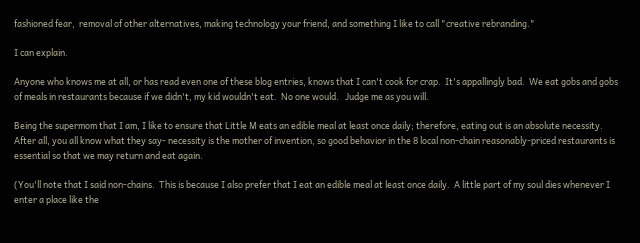fashioned fear,  removal of other alternatives, making technology your friend, and something I like to call "creative rebranding."

I can explain.

Anyone who knows me at all, or has read even one of these blog entries, knows that I can't cook for crap.  It's appallingly bad.  We eat gobs and gobs of meals in restaurants because if we didn't, my kid wouldn't eat.  No one would.   Judge me as you will.

Being the supermom that I am, I like to ensure that Little M eats an edible meal at least once daily; therefore, eating out is an absolute necessity.  After all, you all know what they say- necessity is the mother of invention, so good behavior in the 8 local non-chain reasonably-priced restaurants is essential so that we may return and eat again.

(You'll note that I said non-chains.  This is because I also prefer that I eat an edible meal at least once daily.  A little part of my soul dies whenever I enter a place like the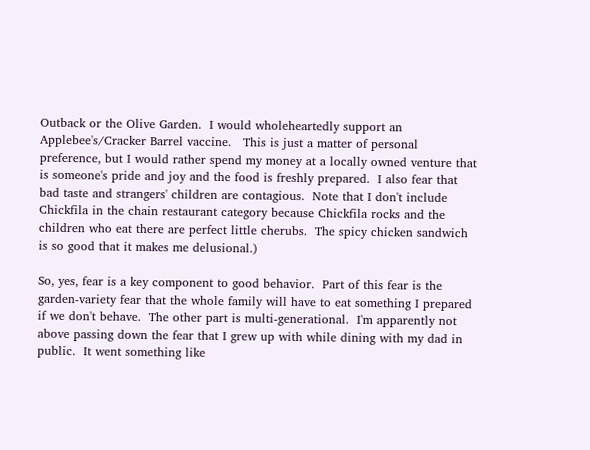Outback or the Olive Garden.  I would wholeheartedly support an Applebee's/Cracker Barrel vaccine.   This is just a matter of personal preference, but I would rather spend my money at a locally owned venture that is someone's pride and joy and the food is freshly prepared.  I also fear that bad taste and strangers' children are contagious.  Note that I don't include Chickfila in the chain restaurant category because Chickfila rocks and the children who eat there are perfect little cherubs.  The spicy chicken sandwich is so good that it makes me delusional.)

So, yes, fear is a key component to good behavior.  Part of this fear is the garden-variety fear that the whole family will have to eat something I prepared if we don't behave.  The other part is multi-generational.  I'm apparently not above passing down the fear that I grew up with while dining with my dad in public.  It went something like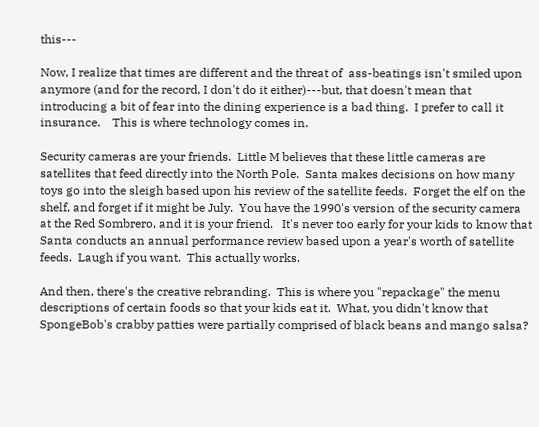this---

Now, I realize that times are different and the threat of  ass-beatings isn't smiled upon anymore (and for the record, I don't do it either)---but, that doesn't mean that introducing a bit of fear into the dining experience is a bad thing.  I prefer to call it insurance.    This is where technology comes in.

Security cameras are your friends.  Little M believes that these little cameras are satellites that feed directly into the North Pole.  Santa makes decisions on how many toys go into the sleigh based upon his review of the satellite feeds.  Forget the elf on the shelf, and forget if it might be July.  You have the 1990's version of the security camera at the Red Sombrero, and it is your friend.   It's never too early for your kids to know that Santa conducts an annual performance review based upon a year's worth of satellite feeds.  Laugh if you want.  This actually works.

And then, there's the creative rebranding.  This is where you "repackage" the menu descriptions of certain foods so that your kids eat it.  What, you didn't know that SpongeBob's crabby patties were partially comprised of black beans and mango salsa?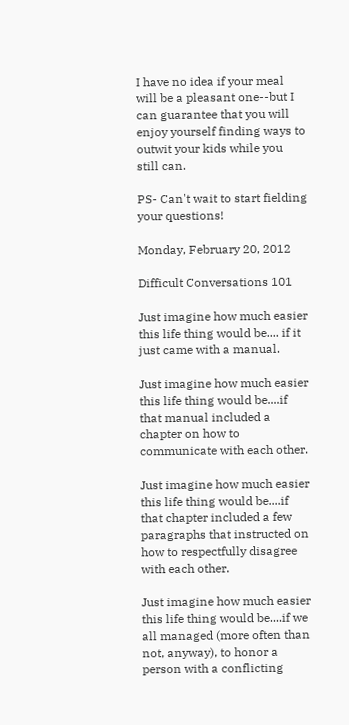I have no idea if your meal will be a pleasant one--but I can guarantee that you will enjoy yourself finding ways to outwit your kids while you still can.

PS- Can't wait to start fielding your questions!

Monday, February 20, 2012

Difficult Conversations 101

Just imagine how much easier this life thing would be.... if it just came with a manual.

Just imagine how much easier this life thing would be....if that manual included a chapter on how to communicate with each other.

Just imagine how much easier this life thing would be....if that chapter included a few paragraphs that instructed on how to respectfully disagree with each other.

Just imagine how much easier this life thing would be....if we all managed (more often than not, anyway), to honor a person with a conflicting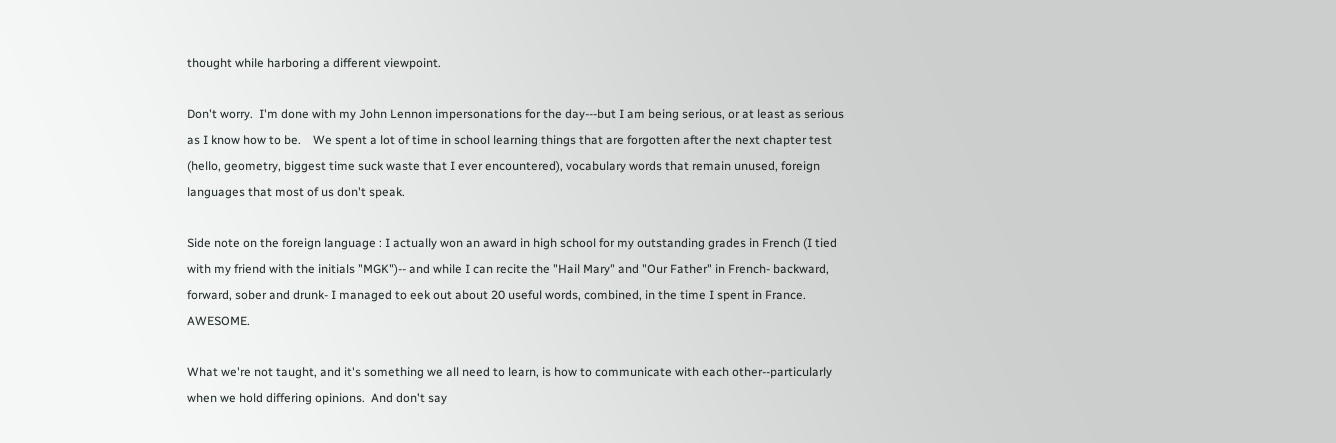thought while harboring a different viewpoint.

Don't worry.  I'm done with my John Lennon impersonations for the day---but I am being serious, or at least as serious as I know how to be.    We spent a lot of time in school learning things that are forgotten after the next chapter test (hello, geometry, biggest time suck waste that I ever encountered), vocabulary words that remain unused, foreign languages that most of us don't speak.

Side note on the foreign language : I actually won an award in high school for my outstanding grades in French (I tied with my friend with the initials "MGK")-- and while I can recite the "Hail Mary" and "Our Father" in French- backward, forward, sober and drunk- I managed to eek out about 20 useful words, combined, in the time I spent in France.  AWESOME.

What we're not taught, and it's something we all need to learn, is how to communicate with each other--particularly when we hold differing opinions.  And don't say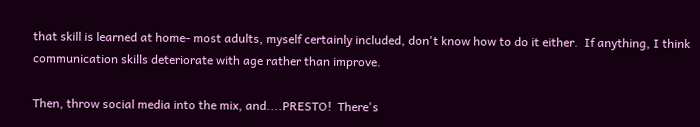that skill is learned at home- most adults, myself certainly included, don't know how to do it either.  If anything, I think communication skills deteriorate with age rather than improve.

Then, throw social media into the mix, and....PRESTO!  There's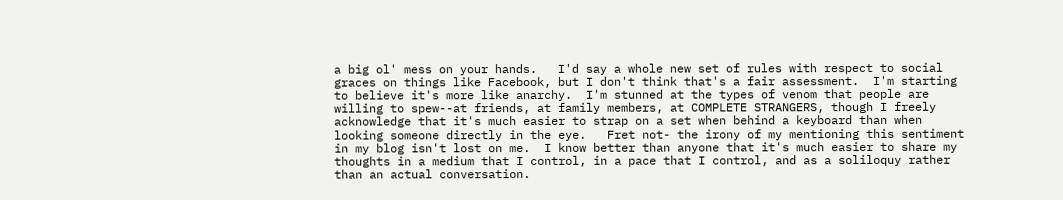a big ol' mess on your hands.   I'd say a whole new set of rules with respect to social graces on things like Facebook, but I don't think that's a fair assessment.  I'm starting to believe it's more like anarchy.  I'm stunned at the types of venom that people are willing to spew--at friends, at family members, at COMPLETE STRANGERS, though I freely acknowledge that it's much easier to strap on a set when behind a keyboard than when looking someone directly in the eye.   Fret not- the irony of my mentioning this sentiment in my blog isn't lost on me.  I know better than anyone that it's much easier to share my thoughts in a medium that I control, in a pace that I control, and as a soliloquy rather than an actual conversation.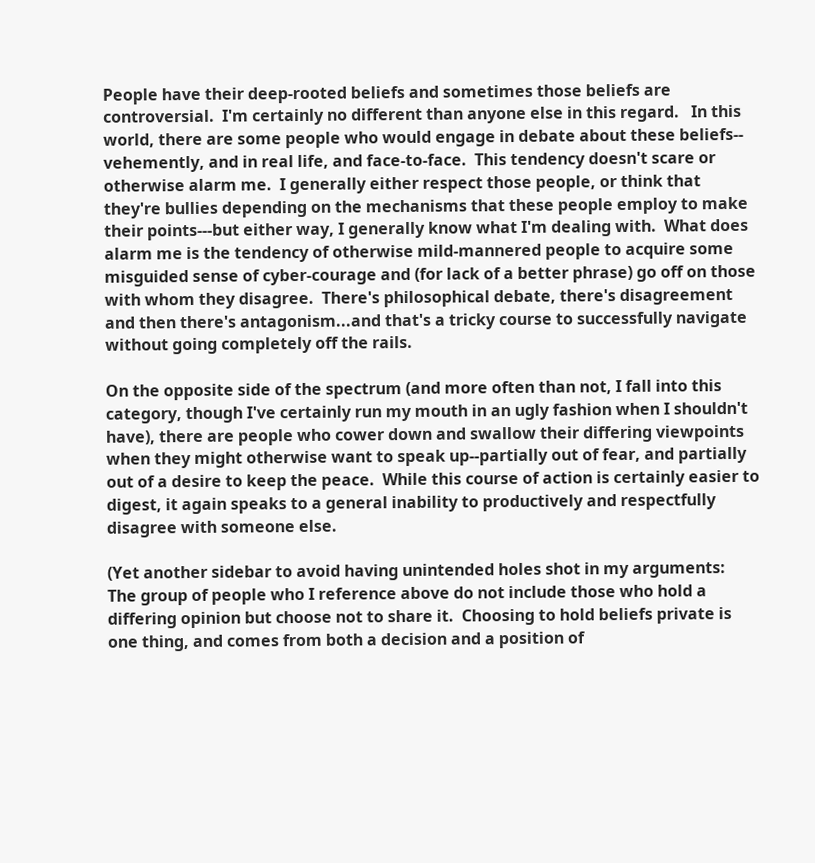People have their deep-rooted beliefs and sometimes those beliefs are controversial.  I'm certainly no different than anyone else in this regard.   In this world, there are some people who would engage in debate about these beliefs-- vehemently, and in real life, and face-to-face.  This tendency doesn't scare or otherwise alarm me.  I generally either respect those people, or think that they're bullies depending on the mechanisms that these people employ to make their points---but either way, I generally know what I'm dealing with.  What does alarm me is the tendency of otherwise mild-mannered people to acquire some misguided sense of cyber-courage and (for lack of a better phrase) go off on those with whom they disagree.  There's philosophical debate, there's disagreement and then there's antagonism...and that's a tricky course to successfully navigate without going completely off the rails.

On the opposite side of the spectrum (and more often than not, I fall into this category, though I've certainly run my mouth in an ugly fashion when I shouldn't have), there are people who cower down and swallow their differing viewpoints when they might otherwise want to speak up--partially out of fear, and partially out of a desire to keep the peace.  While this course of action is certainly easier to digest, it again speaks to a general inability to productively and respectfully disagree with someone else.

(Yet another sidebar to avoid having unintended holes shot in my arguments:  The group of people who I reference above do not include those who hold a differing opinion but choose not to share it.  Choosing to hold beliefs private is one thing, and comes from both a decision and a position of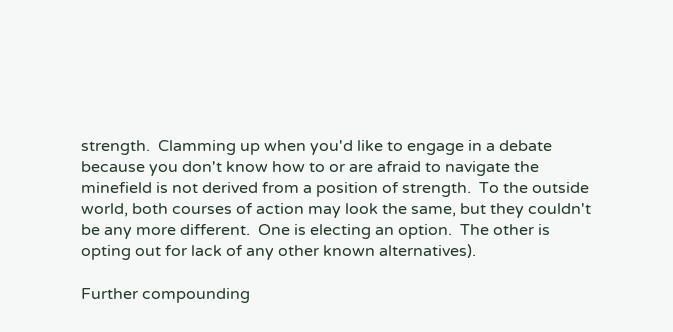strength.  Clamming up when you'd like to engage in a debate because you don't know how to or are afraid to navigate the minefield is not derived from a position of strength.  To the outside world, both courses of action may look the same, but they couldn't be any more different.  One is electing an option.  The other is opting out for lack of any other known alternatives).

Further compounding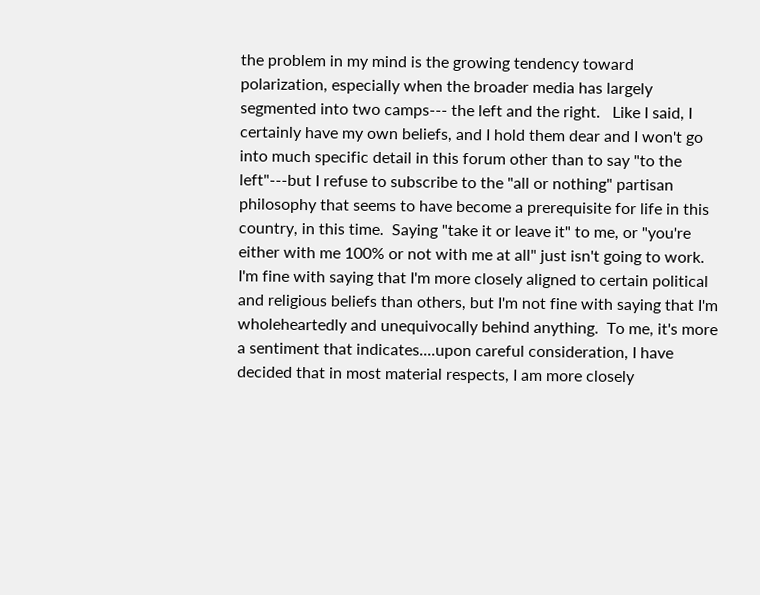the problem in my mind is the growing tendency toward polarization, especially when the broader media has largely segmented into two camps--- the left and the right.   Like I said, I certainly have my own beliefs, and I hold them dear and I won't go into much specific detail in this forum other than to say "to the left"---but I refuse to subscribe to the "all or nothing" partisan philosophy that seems to have become a prerequisite for life in this country, in this time.  Saying "take it or leave it" to me, or "you're either with me 100% or not with me at all" just isn't going to work.  I'm fine with saying that I'm more closely aligned to certain political and religious beliefs than others, but I'm not fine with saying that I'm wholeheartedly and unequivocally behind anything.  To me, it's more a sentiment that indicates....upon careful consideration, I have decided that in most material respects, I am more closely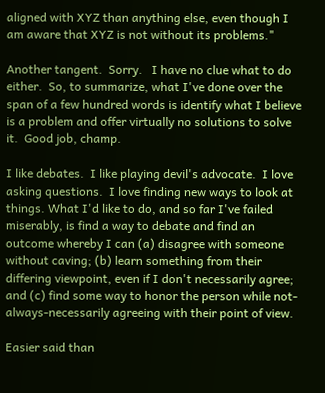aligned with XYZ than anything else, even though I am aware that XYZ is not without its problems."

Another tangent.  Sorry.   I have no clue what to do either.  So, to summarize, what I've done over the span of a few hundred words is identify what I believe is a problem and offer virtually no solutions to solve it.  Good job, champ.

I like debates.  I like playing devil's advocate.  I love asking questions.  I love finding new ways to look at things. What I'd like to do, and so far I've failed miserably, is find a way to debate and find an outcome whereby I can (a) disagree with someone without caving; (b) learn something from their differing viewpoint, even if I don't necessarily agree; and (c) find some way to honor the person while not-always-necessarily agreeing with their point of view.

Easier said than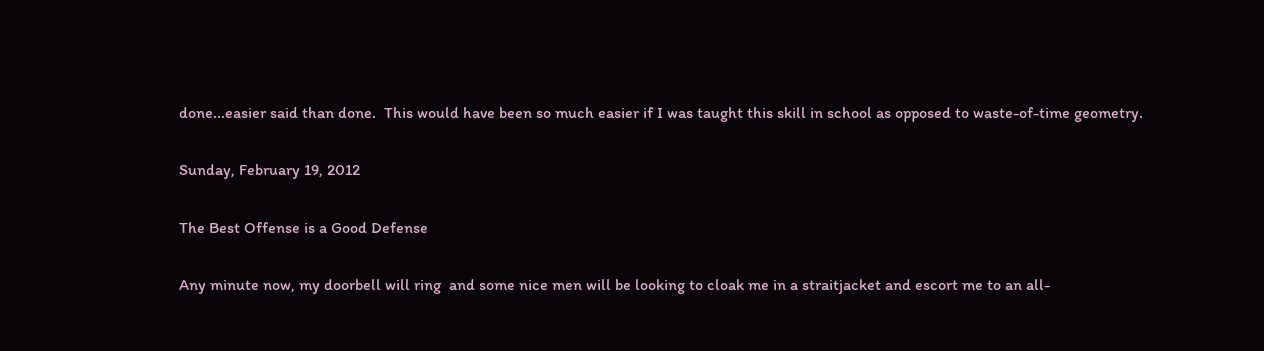done...easier said than done.  This would have been so much easier if I was taught this skill in school as opposed to waste-of-time geometry.

Sunday, February 19, 2012

The Best Offense is a Good Defense

Any minute now, my doorbell will ring  and some nice men will be looking to cloak me in a straitjacket and escort me to an all-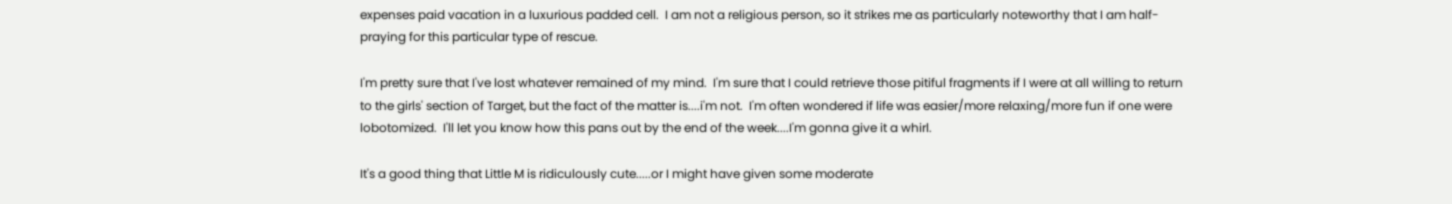expenses paid vacation in a luxurious padded cell.  I am not a religious person, so it strikes me as particularly noteworthy that I am half-praying for this particular type of rescue.

I'm pretty sure that I've lost whatever remained of my mind.  I'm sure that I could retrieve those pitiful fragments if I were at all willing to return to the girls' section of Target, but the fact of the matter is....i'm not.  I'm often wondered if life was easier/more relaxing/more fun if one were lobotomized.  I'll let you know how this pans out by the end of the week....I'm gonna give it a whirl.

It's a good thing that Little M is ridiculously cute.....or I might have given some moderate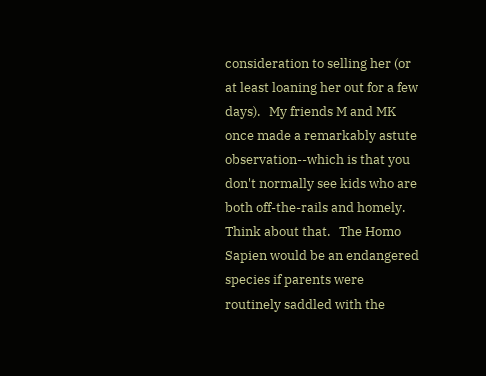consideration to selling her (or at least loaning her out for a few days).   My friends M and MK once made a remarkably astute observation--which is that you don't normally see kids who are both off-the-rails and homely.  Think about that.   The Homo Sapien would be an endangered species if parents were routinely saddled with the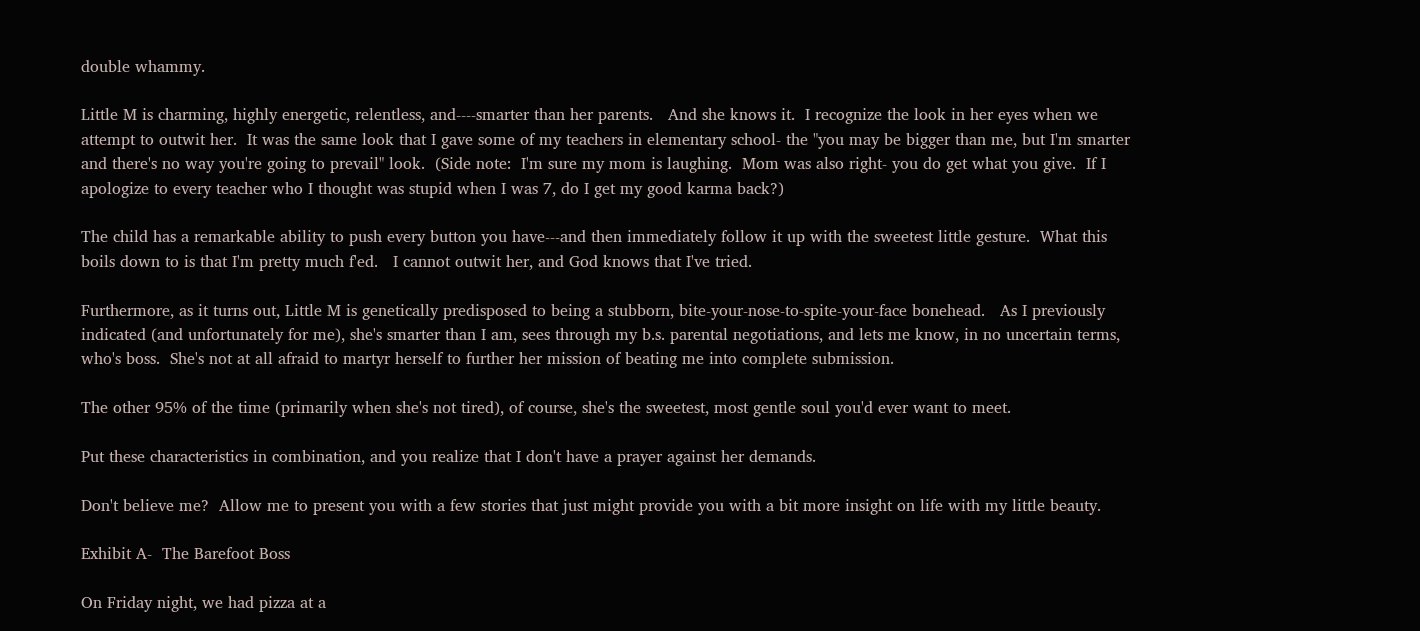double whammy.

Little M is charming, highly energetic, relentless, and----smarter than her parents.   And she knows it.  I recognize the look in her eyes when we attempt to outwit her.  It was the same look that I gave some of my teachers in elementary school- the "you may be bigger than me, but I'm smarter and there's no way you're going to prevail" look.  (Side note:  I'm sure my mom is laughing.  Mom was also right- you do get what you give.  If I apologize to every teacher who I thought was stupid when I was 7, do I get my good karma back?)

The child has a remarkable ability to push every button you have---and then immediately follow it up with the sweetest little gesture.  What this boils down to is that I'm pretty much f'ed.   I cannot outwit her, and God knows that I've tried.

Furthermore, as it turns out, Little M is genetically predisposed to being a stubborn, bite-your-nose-to-spite-your-face bonehead.   As I previously indicated (and unfortunately for me), she's smarter than I am, sees through my b.s. parental negotiations, and lets me know, in no uncertain terms, who's boss.  She's not at all afraid to martyr herself to further her mission of beating me into complete submission.

The other 95% of the time (primarily when she's not tired), of course, she's the sweetest, most gentle soul you'd ever want to meet.

Put these characteristics in combination, and you realize that I don't have a prayer against her demands.

Don't believe me?  Allow me to present you with a few stories that just might provide you with a bit more insight on life with my little beauty.

Exhibit A-  The Barefoot Boss

On Friday night, we had pizza at a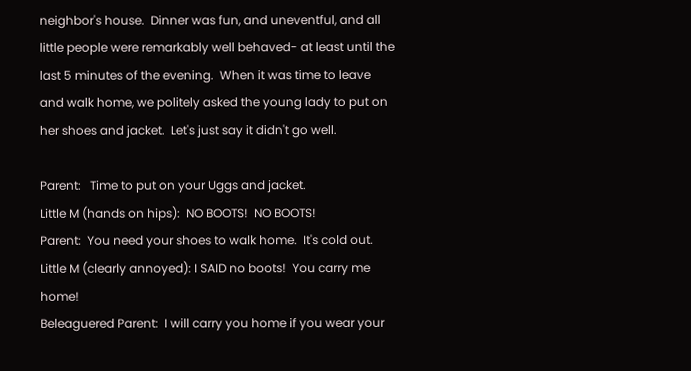neighbor's house.  Dinner was fun, and uneventful, and all little people were remarkably well behaved- at least until the last 5 minutes of the evening.  When it was time to leave and walk home, we politely asked the young lady to put on her shoes and jacket.  Let's just say it didn't go well.

Parent:   Time to put on your Uggs and jacket.
Little M (hands on hips):  NO BOOTS!  NO BOOTS!
Parent:  You need your shoes to walk home.  It's cold out.
Little M (clearly annoyed): I SAID no boots!  You carry me home!
Beleaguered Parent:  I will carry you home if you wear your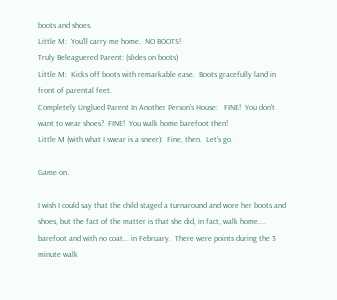boots and shoes.
Little M:  You'll carry me home.  NO BOOTS!
Truly Beleaguered Parent: (slides on boots)
Little M:  Kicks off boots with remarkable ease.  Boots gracefully land in front of parental feet.
Completely Unglued Parent In Another Person's House:   FINE!  You don't want to wear shoes?  FINE!  You walk home barefoot then!
Little M (with what I swear is a sneer):  Fine, then.  Let's go.

Game on.

I wish I could say that the child staged a turnaround and wore her boots and shoes, but the fact of the matter is that she did, in fact, walk home.... barefoot and with no coat... in February.  There were points during the 3 minute walk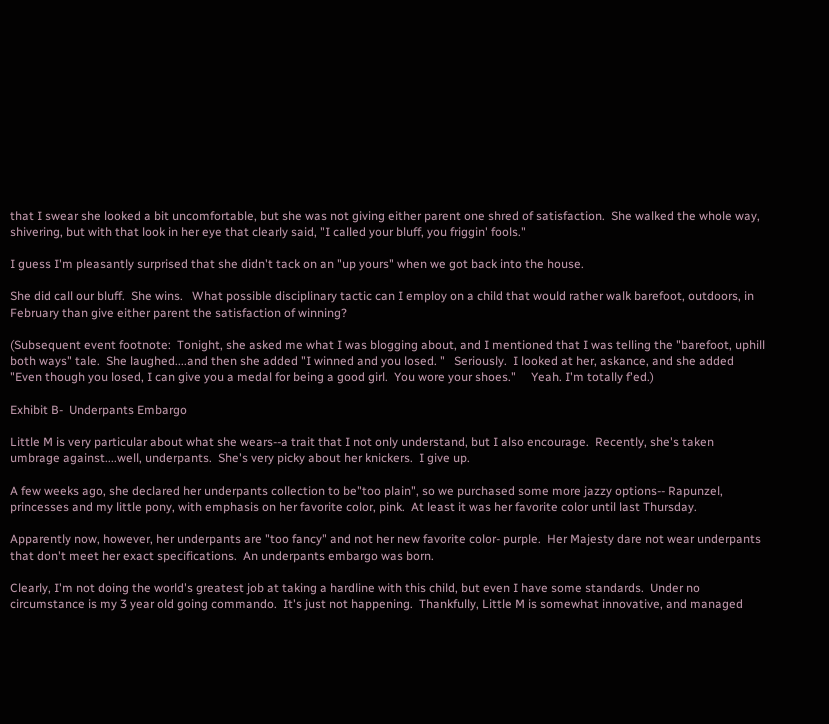that I swear she looked a bit uncomfortable, but she was not giving either parent one shred of satisfaction.  She walked the whole way, shivering, but with that look in her eye that clearly said, "I called your bluff, you friggin' fools."

I guess I'm pleasantly surprised that she didn't tack on an "up yours" when we got back into the house.

She did call our bluff.  She wins.   What possible disciplinary tactic can I employ on a child that would rather walk barefoot, outdoors, in February than give either parent the satisfaction of winning?

(Subsequent event footnote:  Tonight, she asked me what I was blogging about, and I mentioned that I was telling the "barefoot, uphill both ways" tale.  She laughed....and then she added "I winned and you losed. "   Seriously.  I looked at her, askance, and she added "Even though you losed, I can give you a medal for being a good girl.  You wore your shoes."     Yeah. I'm totally f'ed.)

Exhibit B-  Underpants Embargo

Little M is very particular about what she wears--a trait that I not only understand, but I also encourage.  Recently, she's taken umbrage against....well, underpants.  She's very picky about her knickers.  I give up.

A few weeks ago, she declared her underpants collection to be"too plain", so we purchased some more jazzy options-- Rapunzel, princesses and my little pony, with emphasis on her favorite color, pink.  At least it was her favorite color until last Thursday.

Apparently now, however, her underpants are "too fancy" and not her new favorite color- purple.  Her Majesty dare not wear underpants that don't meet her exact specifications.  An underpants embargo was born.

Clearly, I'm not doing the world's greatest job at taking a hardline with this child, but even I have some standards.  Under no circumstance is my 3 year old going commando.  It's just not happening.  Thankfully, Little M is somewhat innovative, and managed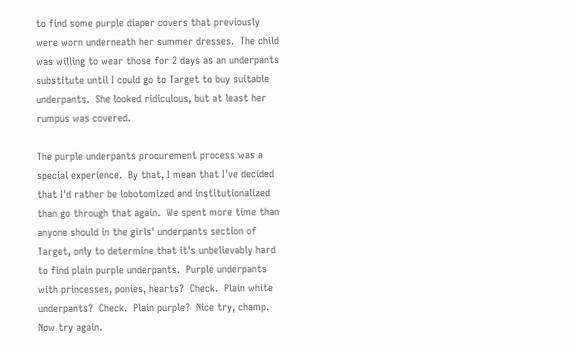to find some purple diaper covers that previously were worn underneath her summer dresses.  The child was willing to wear those for 2 days as an underpants substitute until I could go to Target to buy suitable underpants.  She looked ridiculous, but at least her rumpus was covered.

The purple underpants procurement process was a special experience.  By that, I mean that I've decided that I'd rather be lobotomized and institutionalized than go through that again.  We spent more time than anyone should in the girls' underpants section of Target, only to determine that it's unbelievably hard to find plain purple underpants.  Purple underpants with princesses, ponies, hearts?  Check.  Plain white underpants?  Check.  Plain purple?  Nice try, champ.  Now try again.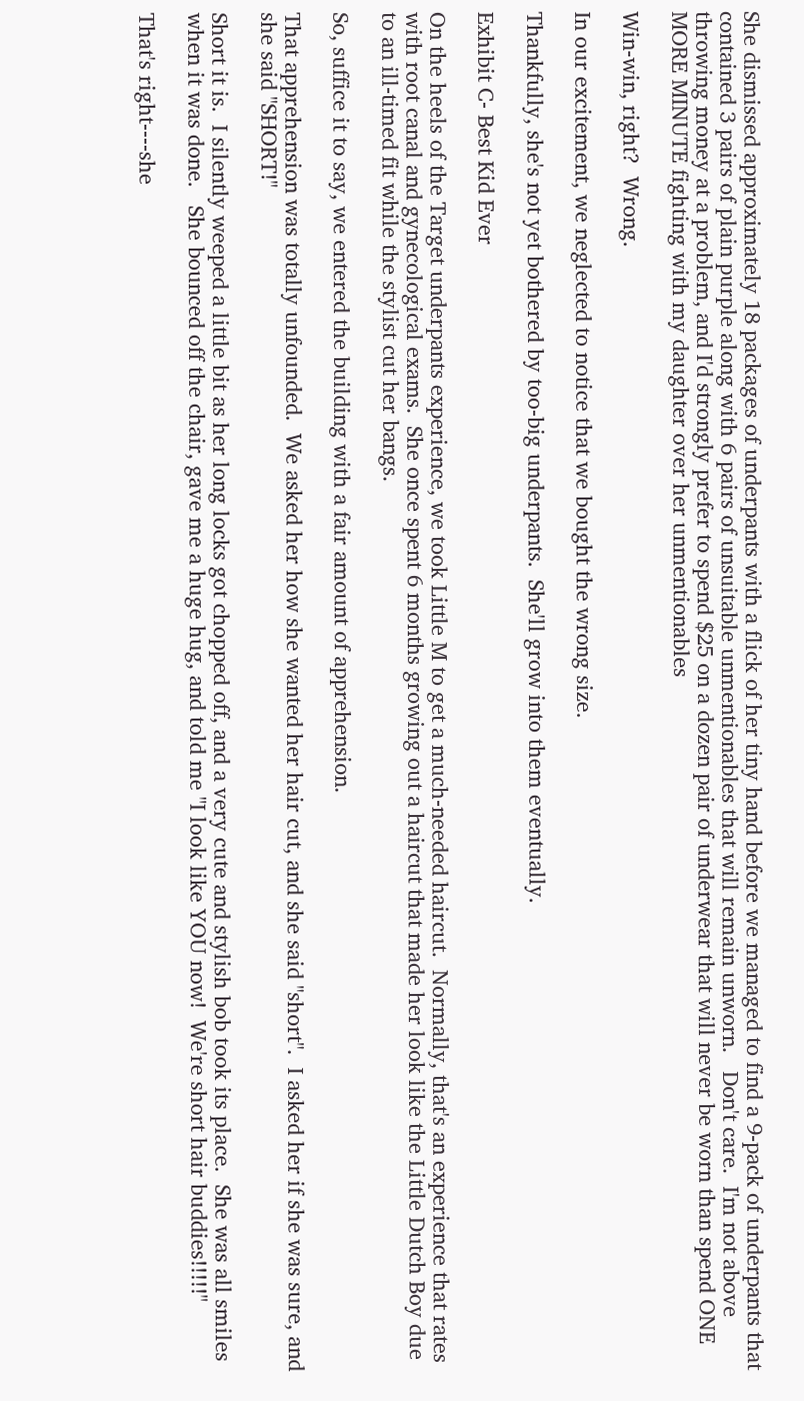She dismissed approximately 18 packages of underpants with a flick of her tiny hand before we managed to find a 9-pack of underpants that contained 3 pairs of plain purple along with 6 pairs of unsuitable unmentionables that will remain unworn.   Don't care.  I'm not above throwing money at a problem, and I'd strongly prefer to spend $25 on a dozen pair of underwear that will never be worn than spend ONE MORE MINUTE fighting with my daughter over her unmentionables

Win-win, right?  Wrong.

In our excitement, we neglected to notice that we bought the wrong size.

Thankfully, she's not yet bothered by too-big underpants.  She'll grow into them eventually.

Exhibit C- Best Kid Ever

On the heels of the Target underpants experience, we took Little M to get a much-needed haircut.  Normally, that's an experience that rates with root canal and gynecological exams.  She once spent 6 months growing out a haircut that made her look like the Little Dutch Boy due to an ill-timed fit while the stylist cut her bangs.

So, suffice it to say, we entered the building with a fair amount of apprehension.

That apprehension was totally unfounded.  We asked her how she wanted her hair cut, and she said "short".  I asked her if she was sure, and she said "SHORT!"

Short it is.  I silently weeped a little bit as her long locks got chopped off, and a very cute and stylish bob took its place.  She was all smiles when it was done.   She bounced off the chair, gave me a huge hug, and told me "I look like YOU now!  We're short hair buddies!!!!!"

That's right----she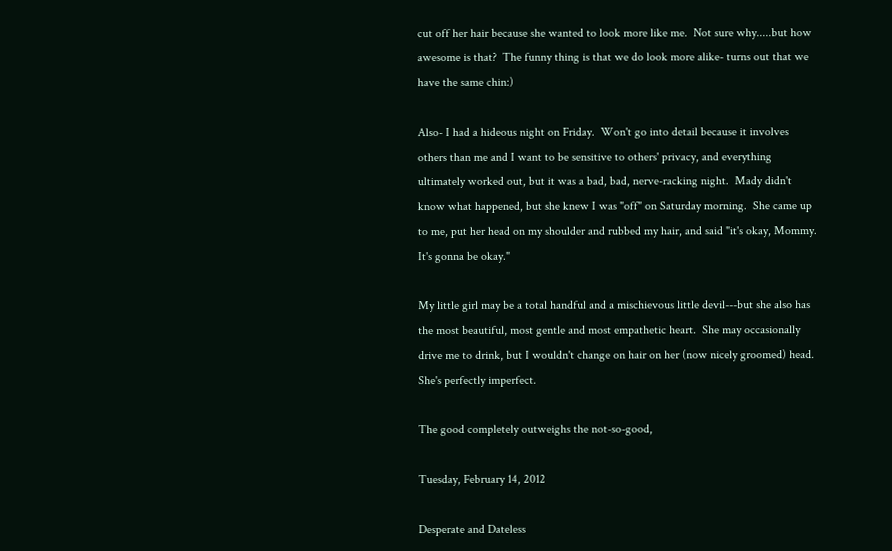cut off her hair because she wanted to look more like me.  Not sure why.....but how awesome is that?  The funny thing is that we do look more alike- turns out that we have the same chin:)

Also- I had a hideous night on Friday.  Won't go into detail because it involves others than me and I want to be sensitive to others' privacy, and everything ultimately worked out, but it was a bad, bad, nerve-racking night.  Mady didn't know what happened, but she knew I was "off" on Saturday morning.  She came up to me, put her head on my shoulder and rubbed my hair, and said "it's okay, Mommy.  It's gonna be okay."

My little girl may be a total handful and a mischievous little devil---but she also has the most beautiful, most gentle and most empathetic heart.  She may occasionally drive me to drink, but I wouldn't change on hair on her (now nicely groomed) head.  She's perfectly imperfect.

The good completely outweighs the not-so-good,

Tuesday, February 14, 2012

Desperate and Dateless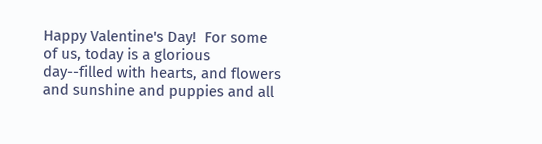Happy Valentine's Day!  For some of us, today is a glorious day--filled with hearts, and flowers and sunshine and puppies and all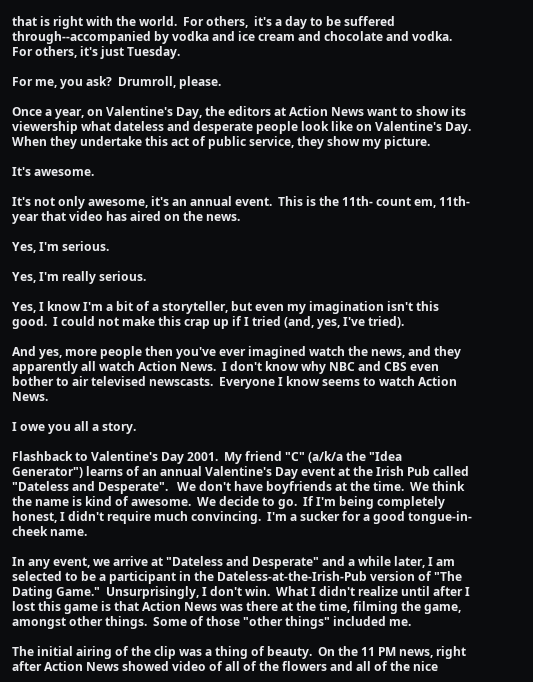that is right with the world.  For others,  it's a day to be suffered through--accompanied by vodka and ice cream and chocolate and vodka.  For others, it's just Tuesday.

For me, you ask?  Drumroll, please.

Once a year, on Valentine's Day, the editors at Action News want to show its viewership what dateless and desperate people look like on Valentine's Day.  When they undertake this act of public service, they show my picture.

It's awesome.

It's not only awesome, it's an annual event.  This is the 11th- count em, 11th- year that video has aired on the news.

Yes, I'm serious.

Yes, I'm really serious.

Yes, I know I'm a bit of a storyteller, but even my imagination isn't this good.  I could not make this crap up if I tried (and, yes, I've tried).

And yes, more people then you've ever imagined watch the news, and they apparently all watch Action News.  I don't know why NBC and CBS even bother to air televised newscasts.  Everyone I know seems to watch Action News.

I owe you all a story.

Flashback to Valentine's Day 2001.  My friend "C" (a/k/a the "Idea Generator") learns of an annual Valentine's Day event at the Irish Pub called "Dateless and Desperate".   We don't have boyfriends at the time.  We think the name is kind of awesome.  We decide to go.  If I'm being completely honest, I didn't require much convincing.  I'm a sucker for a good tongue-in-cheek name.

In any event, we arrive at "Dateless and Desperate" and a while later, I am selected to be a participant in the Dateless-at-the-Irish-Pub version of "The Dating Game."  Unsurprisingly, I don't win.  What I didn't realize until after I lost this game is that Action News was there at the time, filming the game, amongst other things.  Some of those "other things" included me.

The initial airing of the clip was a thing of beauty.  On the 11 PM news, right after Action News showed video of all of the flowers and all of the nice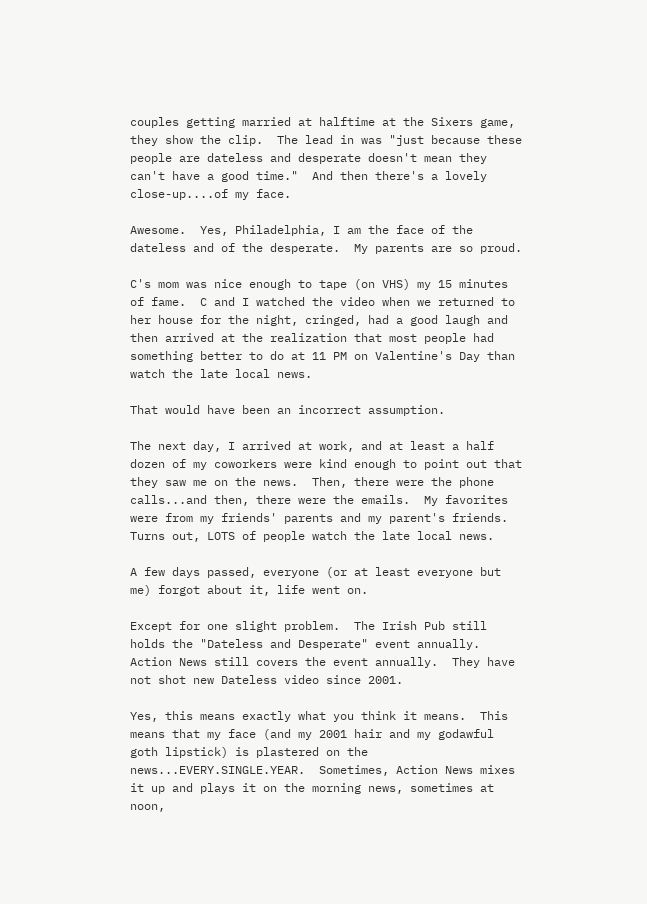couples getting married at halftime at the Sixers game, they show the clip.  The lead in was "just because these people are dateless and desperate doesn't mean they can't have a good time."  And then there's a lovely close-up....of my face.

Awesome.  Yes, Philadelphia, I am the face of the dateless and of the desperate.  My parents are so proud.

C's mom was nice enough to tape (on VHS) my 15 minutes of fame.  C and I watched the video when we returned to her house for the night, cringed, had a good laugh and then arrived at the realization that most people had something better to do at 11 PM on Valentine's Day than watch the late local news.

That would have been an incorrect assumption.

The next day, I arrived at work, and at least a half dozen of my coworkers were kind enough to point out that they saw me on the news.  Then, there were the phone calls...and then, there were the emails.  My favorites were from my friends' parents and my parent's friends.  Turns out, LOTS of people watch the late local news.

A few days passed, everyone (or at least everyone but me) forgot about it, life went on.

Except for one slight problem.  The Irish Pub still holds the "Dateless and Desperate" event annually.  Action News still covers the event annually.  They have not shot new Dateless video since 2001.

Yes, this means exactly what you think it means.  This means that my face (and my 2001 hair and my godawful goth lipstick) is plastered on the news...EVERY.SINGLE.YEAR.  Sometimes, Action News mixes it up and plays it on the morning news, sometimes at noon,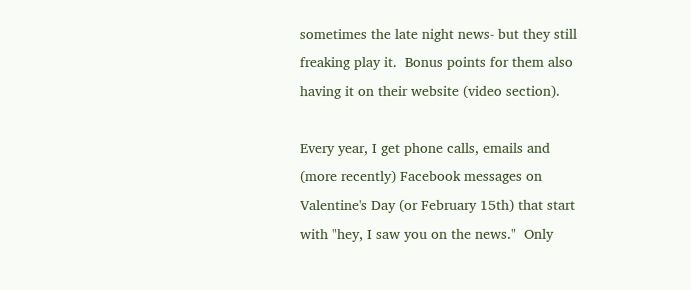sometimes the late night news- but they still freaking play it.  Bonus points for them also having it on their website (video section).

Every year, I get phone calls, emails and  (more recently) Facebook messages on Valentine's Day (or February 15th) that start with "hey, I saw you on the news."  Only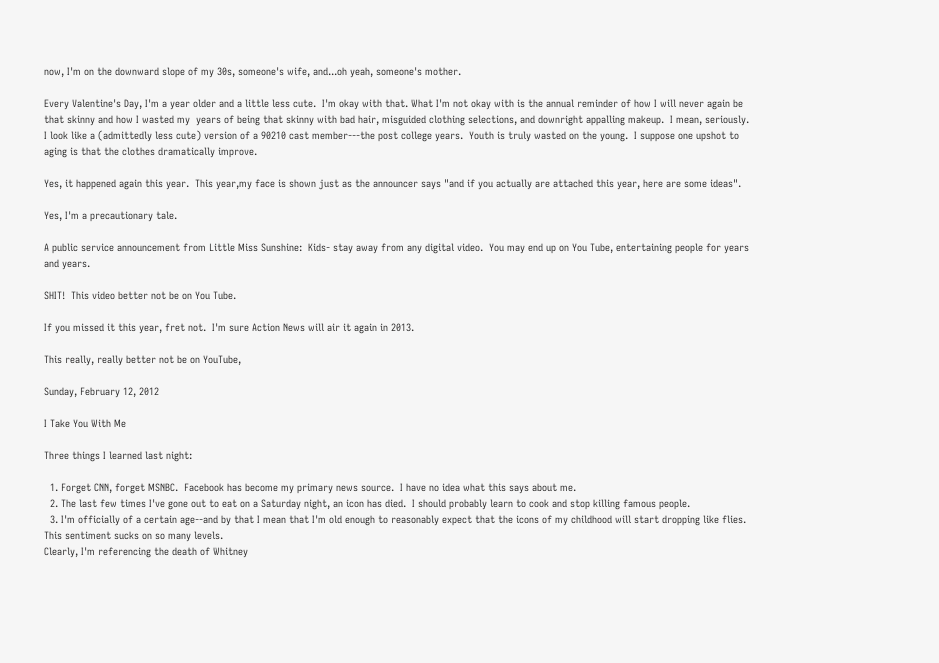now, I'm on the downward slope of my 30s, someone's wife, and...oh yeah, someone's mother.

Every Valentine's Day, I'm a year older and a little less cute.  I'm okay with that. What I'm not okay with is the annual reminder of how I will never again be that skinny and how I wasted my  years of being that skinny with bad hair, misguided clothing selections, and downright appalling makeup.  I mean, seriously.  I look like a (admittedly less cute) version of a 90210 cast member---the post college years.  Youth is truly wasted on the young.  I suppose one upshot to aging is that the clothes dramatically improve.

Yes, it happened again this year.  This year,my face is shown just as the announcer says "and if you actually are attached this year, here are some ideas".

Yes, I'm a precautionary tale.

A public service announcement from Little Miss Sunshine:  Kids- stay away from any digital video.  You may end up on You Tube, entertaining people for years and years.

SHIT!  This video better not be on You Tube.

If you missed it this year, fret not.  I'm sure Action News will air it again in 2013.

This really, really better not be on YouTube,

Sunday, February 12, 2012

I Take You With Me

Three things I learned last night:

  1. Forget CNN, forget MSNBC.  Facebook has become my primary news source.  I have no idea what this says about me.
  2. The last few times I've gone out to eat on a Saturday night, an icon has died.  I should probably learn to cook and stop killing famous people.
  3. I'm officially of a certain age--and by that I mean that I'm old enough to reasonably expect that the icons of my childhood will start dropping like flies.  This sentiment sucks on so many levels.
Clearly, I'm referencing the death of Whitney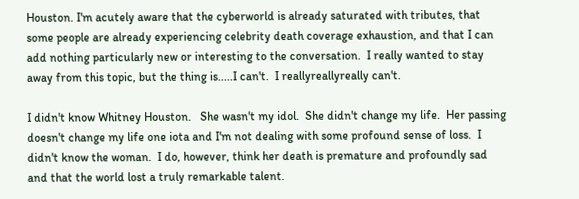Houston. I'm acutely aware that the cyberworld is already saturated with tributes, that some people are already experiencing celebrity death coverage exhaustion, and that I can add nothing particularly new or interesting to the conversation.  I really wanted to stay away from this topic, but the thing is.....I can't.  I reallyreallyreally can't.

I didn't know Whitney Houston.   She wasn't my idol.  She didn't change my life.  Her passing doesn't change my life one iota and I'm not dealing with some profound sense of loss.  I didn't know the woman.  I do, however, think her death is premature and profoundly sad and that the world lost a truly remarkable talent.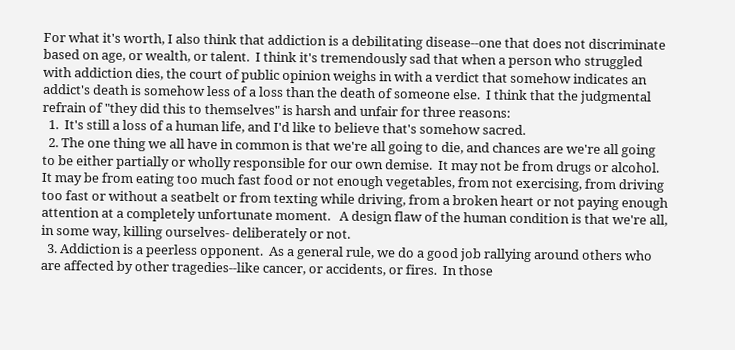For what it's worth, I also think that addiction is a debilitating disease--one that does not discriminate based on age, or wealth, or talent.  I think it's tremendously sad that when a person who struggled with addiction dies, the court of public opinion weighs in with a verdict that somehow indicates an addict's death is somehow less of a loss than the death of someone else.  I think that the judgmental refrain of "they did this to themselves" is harsh and unfair for three reasons:
  1.  It's still a loss of a human life, and I'd like to believe that's somehow sacred.
  2. The one thing we all have in common is that we're all going to die, and chances are we're all going to be either partially or wholly responsible for our own demise.  It may not be from drugs or alcohol.  It may be from eating too much fast food or not enough vegetables, from not exercising, from driving too fast or without a seatbelt or from texting while driving, from a broken heart or not paying enough attention at a completely unfortunate moment.   A design flaw of the human condition is that we're all, in some way, killing ourselves- deliberately or not.
  3. Addiction is a peerless opponent.  As a general rule, we do a good job rallying around others who are affected by other tragedies--like cancer, or accidents, or fires.  In those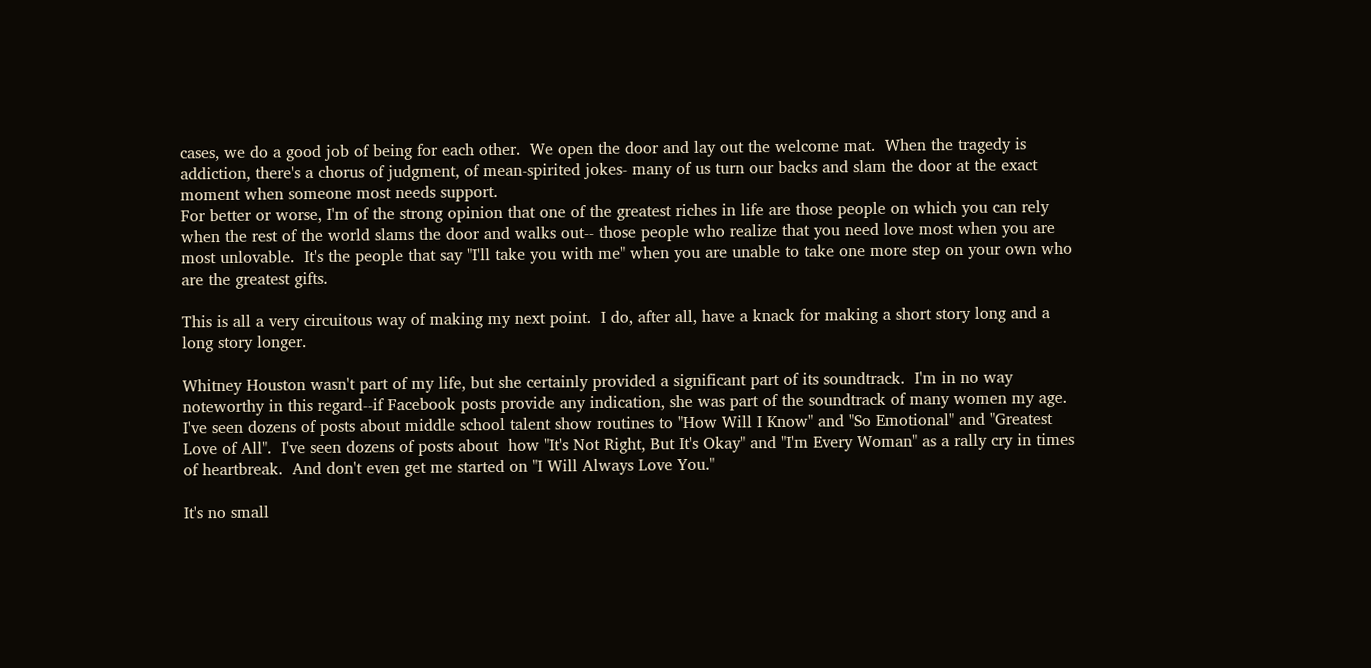cases, we do a good job of being for each other.  We open the door and lay out the welcome mat.  When the tragedy is addiction, there's a chorus of judgment, of mean-spirited jokes- many of us turn our backs and slam the door at the exact moment when someone most needs support.
For better or worse, I'm of the strong opinion that one of the greatest riches in life are those people on which you can rely when the rest of the world slams the door and walks out-- those people who realize that you need love most when you are most unlovable.  It's the people that say "I'll take you with me" when you are unable to take one more step on your own who are the greatest gifts.

This is all a very circuitous way of making my next point.  I do, after all, have a knack for making a short story long and a long story longer.

Whitney Houston wasn't part of my life, but she certainly provided a significant part of its soundtrack.  I'm in no way noteworthy in this regard--if Facebook posts provide any indication, she was part of the soundtrack of many women my age.  I've seen dozens of posts about middle school talent show routines to "How Will I Know" and "So Emotional" and "Greatest Love of All".  I've seen dozens of posts about  how "It's Not Right, But It's Okay" and "I'm Every Woman" as a rally cry in times of heartbreak.  And don't even get me started on "I Will Always Love You."

It's no small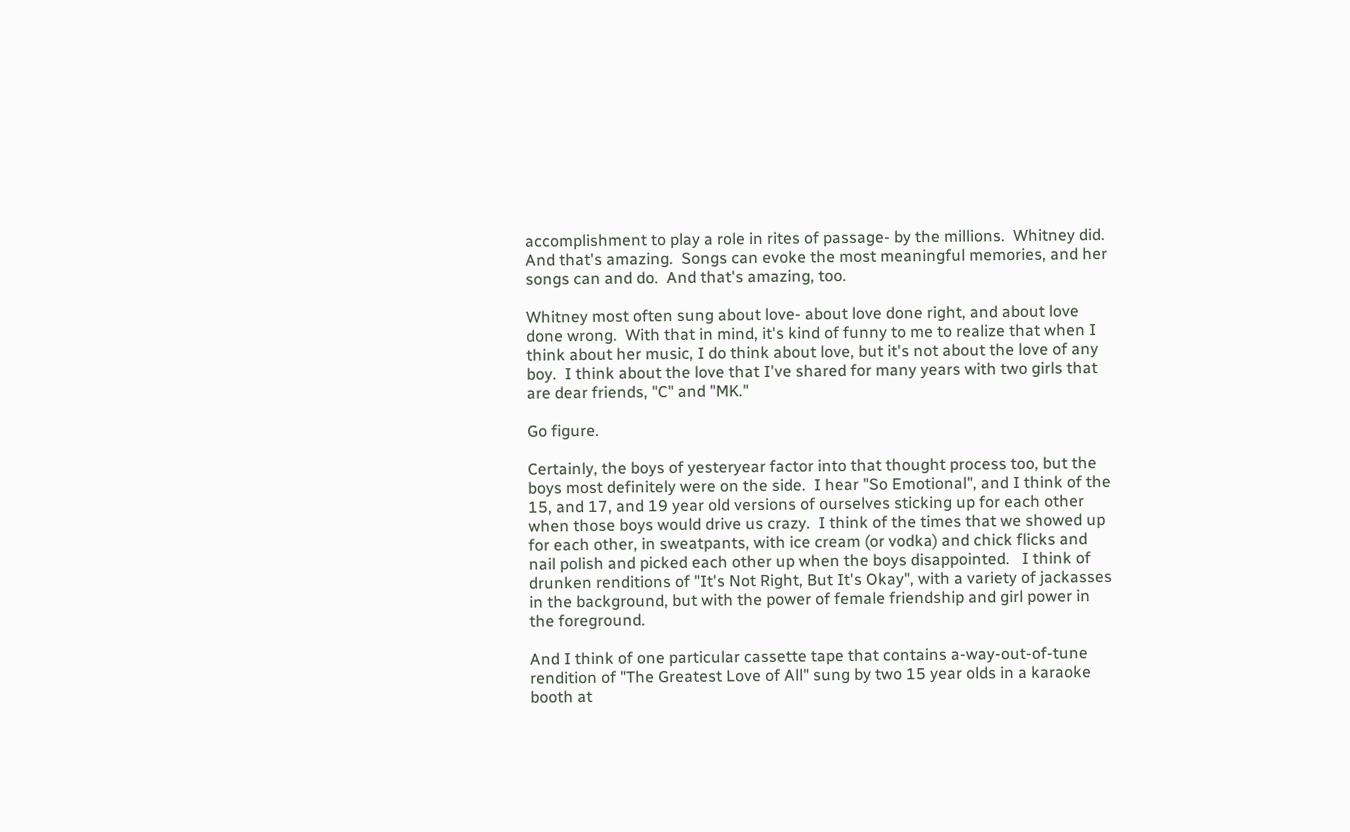accomplishment to play a role in rites of passage- by the millions.  Whitney did.  And that's amazing.  Songs can evoke the most meaningful memories, and her songs can and do.  And that's amazing, too.

Whitney most often sung about love- about love done right, and about love done wrong.  With that in mind, it's kind of funny to me to realize that when I think about her music, I do think about love, but it's not about the love of any boy.  I think about the love that I've shared for many years with two girls that are dear friends, "C" and "MK."

Go figure.

Certainly, the boys of yesteryear factor into that thought process too, but the boys most definitely were on the side.  I hear "So Emotional", and I think of the 15, and 17, and 19 year old versions of ourselves sticking up for each other when those boys would drive us crazy.  I think of the times that we showed up for each other, in sweatpants, with ice cream (or vodka) and chick flicks and nail polish and picked each other up when the boys disappointed.   I think of drunken renditions of "It's Not Right, But It's Okay", with a variety of jackasses in the background, but with the power of female friendship and girl power in the foreground.

And I think of one particular cassette tape that contains a-way-out-of-tune rendition of "The Greatest Love of All" sung by two 15 year olds in a karaoke booth at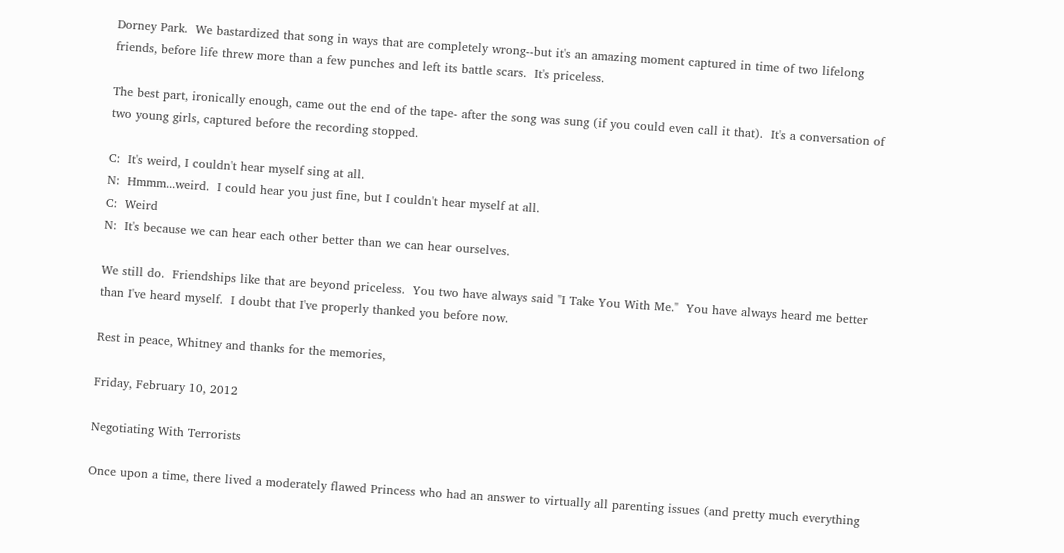Dorney Park.  We bastardized that song in ways that are completely wrong--but it's an amazing moment captured in time of two lifelong friends, before life threw more than a few punches and left its battle scars.  It's priceless.

The best part, ironically enough, came out the end of the tape- after the song was sung (if you could even call it that).  It's a conversation of two young girls, captured before the recording stopped.

C:  It's weird, I couldn't hear myself sing at all.
N:  Hmmm...weird.  I could hear you just fine, but I couldn't hear myself at all.
C:  Weird
N:  It's because we can hear each other better than we can hear ourselves.

We still do.  Friendships like that are beyond priceless.  You two have always said "I Take You With Me."  You have always heard me better than I've heard myself.  I doubt that I've properly thanked you before now.

Rest in peace, Whitney and thanks for the memories,

Friday, February 10, 2012

Negotiating With Terrorists

Once upon a time, there lived a moderately flawed Princess who had an answer to virtually all parenting issues (and pretty much everything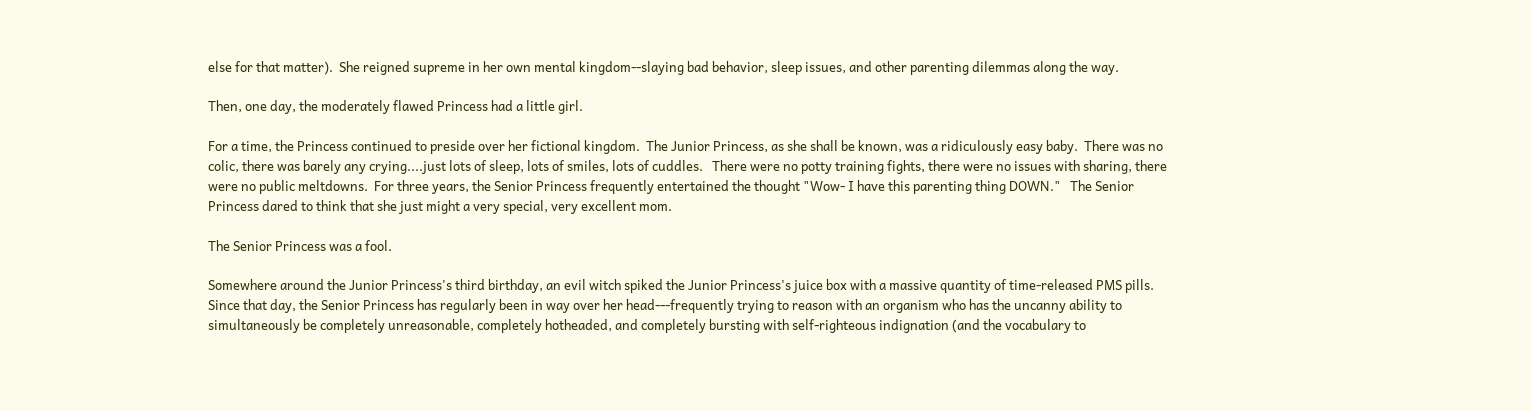else for that matter).  She reigned supreme in her own mental kingdom--slaying bad behavior, sleep issues, and other parenting dilemmas along the way.

Then, one day, the moderately flawed Princess had a little girl.

For a time, the Princess continued to preside over her fictional kingdom.  The Junior Princess, as she shall be known, was a ridiculously easy baby.  There was no colic, there was barely any crying....just lots of sleep, lots of smiles, lots of cuddles.   There were no potty training fights, there were no issues with sharing, there were no public meltdowns.  For three years, the Senior Princess frequently entertained the thought "Wow- I have this parenting thing DOWN."   The Senior Princess dared to think that she just might a very special, very excellent mom.

The Senior Princess was a fool.

Somewhere around the Junior Princess's third birthday, an evil witch spiked the Junior Princess's juice box with a massive quantity of time-released PMS pills.   Since that day, the Senior Princess has regularly been in way over her head---frequently trying to reason with an organism who has the uncanny ability to simultaneously be completely unreasonable, completely hotheaded, and completely bursting with self-righteous indignation (and the vocabulary to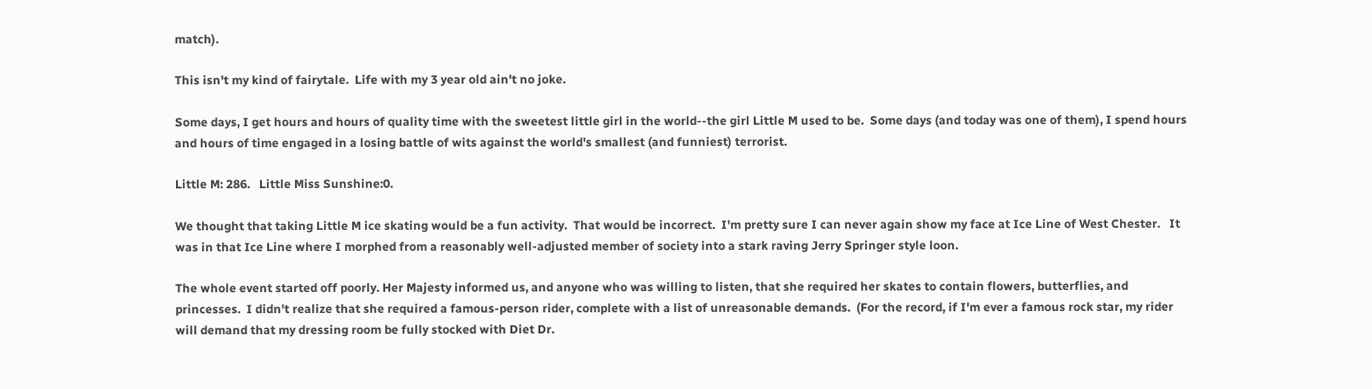match).

This isn't my kind of fairytale.  Life with my 3 year old ain't no joke.

Some days, I get hours and hours of quality time with the sweetest little girl in the world--the girl Little M used to be.  Some days (and today was one of them), I spend hours and hours of time engaged in a losing battle of wits against the world's smallest (and funniest) terrorist.

Little M: 286.   Little Miss Sunshine:0.

We thought that taking Little M ice skating would be a fun activity.  That would be incorrect.  I'm pretty sure I can never again show my face at Ice Line of West Chester.   It was in that Ice Line where I morphed from a reasonably well-adjusted member of society into a stark raving Jerry Springer style loon.

The whole event started off poorly. Her Majesty informed us, and anyone who was willing to listen, that she required her skates to contain flowers, butterflies, and princesses.  I didn't realize that she required a famous-person rider, complete with a list of unreasonable demands.  (For the record, if I'm ever a famous rock star, my rider will demand that my dressing room be fully stocked with Diet Dr.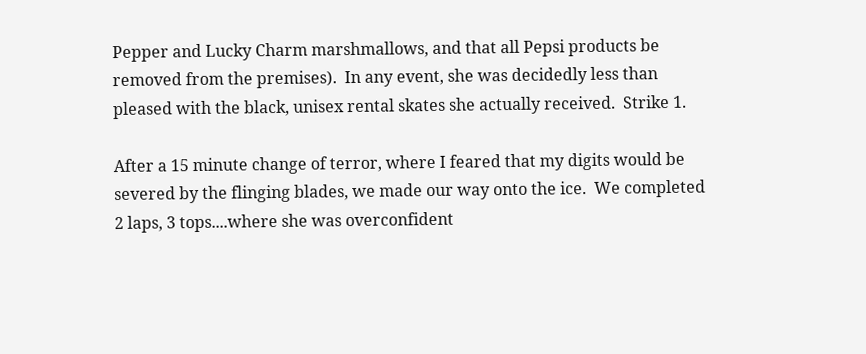Pepper and Lucky Charm marshmallows, and that all Pepsi products be removed from the premises).  In any event, she was decidedly less than pleased with the black, unisex rental skates she actually received.  Strike 1.

After a 15 minute change of terror, where I feared that my digits would be severed by the flinging blades, we made our way onto the ice.  We completed 2 laps, 3 tops....where she was overconfident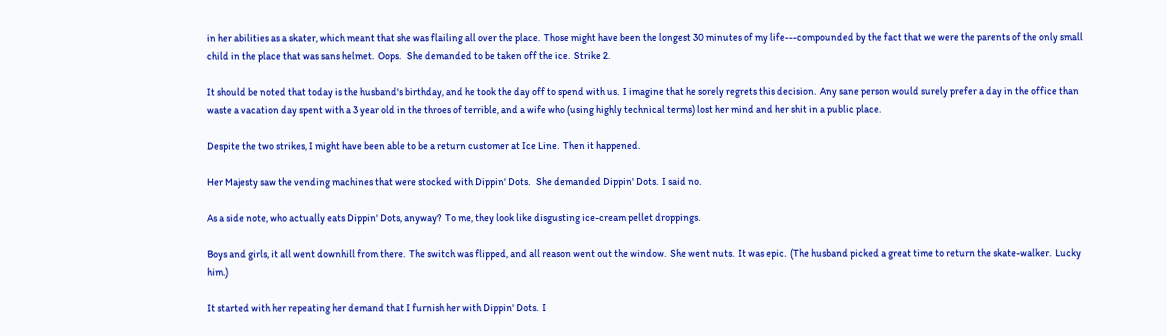in her abilities as a skater, which meant that she was flailing all over the place.  Those might have been the longest 30 minutes of my life---compounded by the fact that we were the parents of the only small child in the place that was sans helmet.  Oops.   She demanded to be taken off the ice.  Strike 2.

It should be noted that today is the husband's birthday, and he took the day off to spend with us.  I imagine that he sorely regrets this decision.  Any sane person would surely prefer a day in the office than waste a vacation day spent with a 3 year old in the throes of terrible, and a wife who (using highly technical terms) lost her mind and her shit in a public place.

Despite the two strikes, I might have been able to be a return customer at Ice Line.  Then it happened.

Her Majesty saw the vending machines that were stocked with Dippin' Dots.   She demanded Dippin' Dots.  I said no.

As a side note, who actually eats Dippin' Dots, anyway?  To me, they look like disgusting ice-cream pellet droppings.

Boys and girls, it all went downhill from there.  The switch was flipped, and all reason went out the window.  She went nuts.  It was epic.  (The husband picked a great time to return the skate-walker.  Lucky him.)

It started with her repeating her demand that I furnish her with Dippin' Dots.  I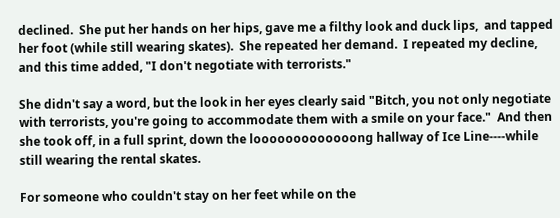declined.  She put her hands on her hips, gave me a filthy look and duck lips,  and tapped her foot (while still wearing skates).  She repeated her demand.  I repeated my decline, and this time added, "I don't negotiate with terrorists."

She didn't say a word, but the look in her eyes clearly said "Bitch, you not only negotiate with terrorists, you're going to accommodate them with a smile on your face."  And then she took off, in a full sprint, down the looooooooooooong hallway of Ice Line----while still wearing the rental skates.

For someone who couldn't stay on her feet while on the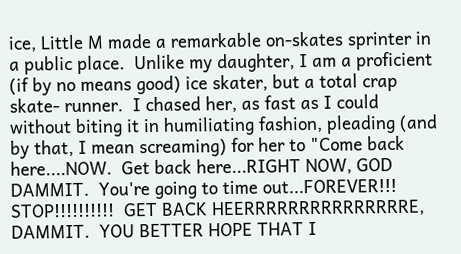ice, Little M made a remarkable on-skates sprinter in a public place.  Unlike my daughter, I am a proficient (if by no means good) ice skater, but a total crap skate- runner.  I chased her, as fast as I could without biting it in humiliating fashion, pleading (and by that, I mean screaming) for her to "Come back here....NOW.  Get back here...RIGHT NOW, GOD DAMMIT.  You're going to time out...FOREVER!!!  STOP!!!!!!!!!!  GET BACK HEERRRRRRRRRRRRRRRE, DAMMIT.  YOU BETTER HOPE THAT I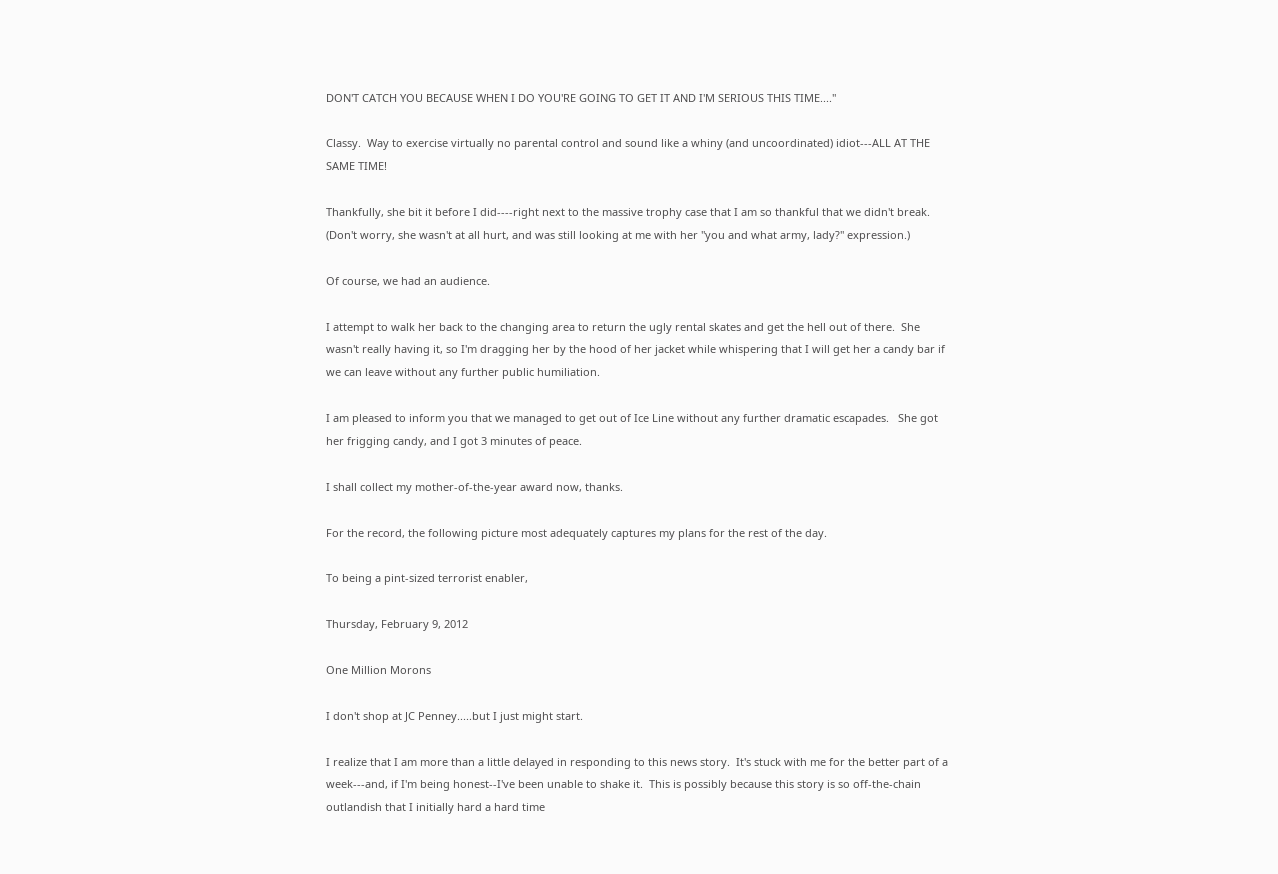DON'T CATCH YOU BECAUSE WHEN I DO YOU'RE GOING TO GET IT AND I'M SERIOUS THIS TIME...."

Classy.  Way to exercise virtually no parental control and sound like a whiny (and uncoordinated) idiot---ALL AT THE SAME TIME!

Thankfully, she bit it before I did----right next to the massive trophy case that I am so thankful that we didn't break.  (Don't worry, she wasn't at all hurt, and was still looking at me with her "you and what army, lady?" expression.)

Of course, we had an audience.

I attempt to walk her back to the changing area to return the ugly rental skates and get the hell out of there.  She wasn't really having it, so I'm dragging her by the hood of her jacket while whispering that I will get her a candy bar if we can leave without any further public humiliation.

I am pleased to inform you that we managed to get out of Ice Line without any further dramatic escapades.   She got her frigging candy, and I got 3 minutes of peace.

I shall collect my mother-of-the-year award now, thanks.

For the record, the following picture most adequately captures my plans for the rest of the day.

To being a pint-sized terrorist enabler,

Thursday, February 9, 2012

One Million Morons

I don't shop at JC Penney.....but I just might start.

I realize that I am more than a little delayed in responding to this news story.  It's stuck with me for the better part of a week---and, if I'm being honest--I've been unable to shake it.  This is possibly because this story is so off-the-chain outlandish that I initially hard a hard time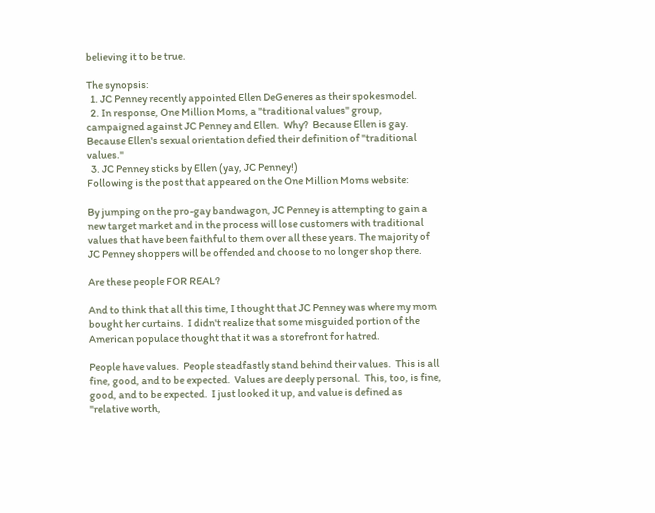believing it to be true.

The synopsis:
  1. JC Penney recently appointed Ellen DeGeneres as their spokesmodel.
  2. In response, One Million Moms, a "traditional values" group,  campaigned against JC Penney and Ellen.  Why?  Because Ellen is gay. Because Ellen's sexual orientation defied their definition of "traditional values."
  3. JC Penney sticks by Ellen (yay, JC Penney!)
Following is the post that appeared on the One Million Moms website:

By jumping on the pro-gay bandwagon, JC Penney is attempting to gain a new target market and in the process will lose customers with traditional values that have been faithful to them over all these years. The majority of JC Penney shoppers will be offended and choose to no longer shop there.

Are these people FOR REAL?

And to think that all this time, I thought that JC Penney was where my mom bought her curtains.  I didn't realize that some misguided portion of the American populace thought that it was a storefront for hatred.

People have values.  People steadfastly stand behind their values.  This is all fine, good, and to be expected.  Values are deeply personal.  This, too, is fine, good, and to be expected.  I just looked it up, and value is defined as "relative worth,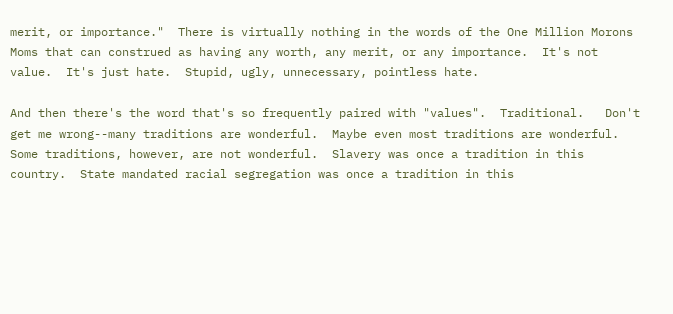merit, or importance."  There is virtually nothing in the words of the One Million Morons   Moms that can construed as having any worth, any merit, or any importance.  It's not value.  It's just hate.  Stupid, ugly, unnecessary, pointless hate.

And then there's the word that's so frequently paired with "values".  Traditional.   Don't get me wrong--many traditions are wonderful.  Maybe even most traditions are wonderful.  Some traditions, however, are not wonderful.  Slavery was once a tradition in this country.  State mandated racial segregation was once a tradition in this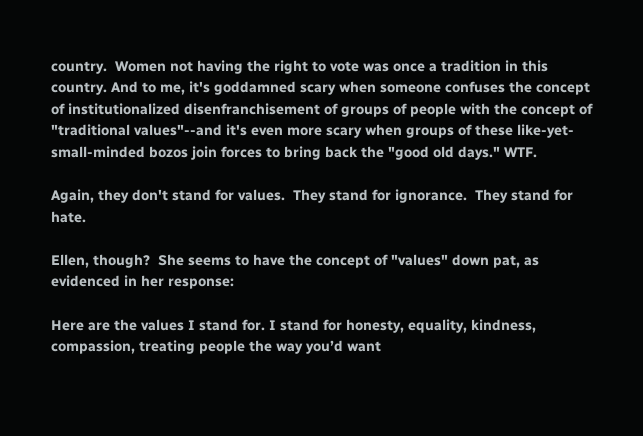country.  Women not having the right to vote was once a tradition in this country. And to me, it's goddamned scary when someone confuses the concept of institutionalized disenfranchisement of groups of people with the concept of "traditional values"--and it's even more scary when groups of these like-yet-small-minded bozos join forces to bring back the "good old days." WTF.

Again, they don't stand for values.  They stand for ignorance.  They stand for hate.

Ellen, though?  She seems to have the concept of "values" down pat, as evidenced in her response:

Here are the values I stand for. I stand for honesty, equality, kindness, compassion, treating people the way you’d want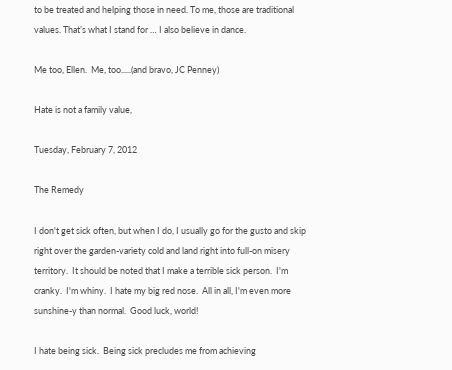to be treated and helping those in need. To me, those are traditional values. That’s what I stand for … I also believe in dance.

Me too, Ellen.  Me, too.....(and bravo, JC Penney)

Hate is not a family value,

Tuesday, February 7, 2012

The Remedy

I don't get sick often, but when I do, I usually go for the gusto and skip right over the garden-variety cold and land right into full-on misery territory.  It should be noted that I make a terrible sick person.  I'm cranky.  I'm whiny.  I hate my big red nose.  All in all, I'm even more sunshine-y than normal.  Good luck, world!

I hate being sick.  Being sick precludes me from achieving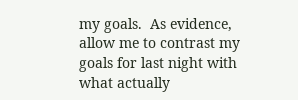my goals.  As evidence, allow me to contrast my goals for last night with what actually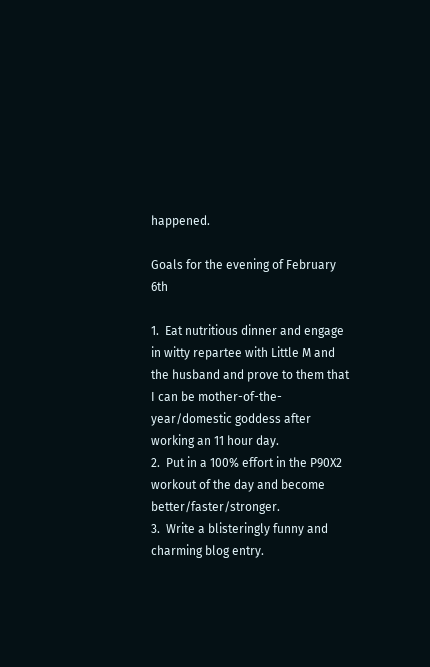happened.

Goals for the evening of February 6th

1.  Eat nutritious dinner and engage in witty repartee with Little M and the husband and prove to them that I can be mother-of-the-year/domestic goddess after working an 11 hour day.
2.  Put in a 100% effort in the P90X2 workout of the day and become better/faster/stronger.
3.  Write a blisteringly funny and charming blog entry.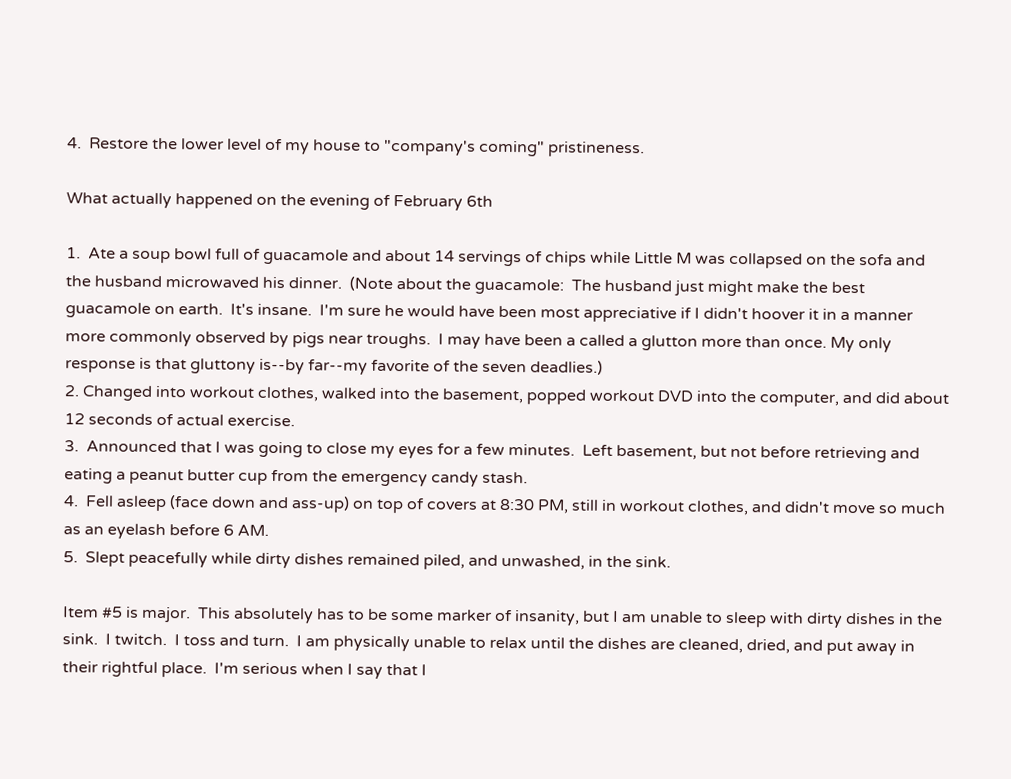4.  Restore the lower level of my house to "company's coming" pristineness.

What actually happened on the evening of February 6th

1.  Ate a soup bowl full of guacamole and about 14 servings of chips while Little M was collapsed on the sofa and the husband microwaved his dinner.  (Note about the guacamole:  The husband just might make the best guacamole on earth.  It's insane.  I'm sure he would have been most appreciative if I didn't hoover it in a manner more commonly observed by pigs near troughs.  I may have been a called a glutton more than once. My only response is that gluttony is--by far--my favorite of the seven deadlies.)
2. Changed into workout clothes, walked into the basement, popped workout DVD into the computer, and did about 12 seconds of actual exercise.
3.  Announced that I was going to close my eyes for a few minutes.  Left basement, but not before retrieving and eating a peanut butter cup from the emergency candy stash.
4.  Fell asleep (face down and ass-up) on top of covers at 8:30 PM, still in workout clothes, and didn't move so much as an eyelash before 6 AM.
5.  Slept peacefully while dirty dishes remained piled, and unwashed, in the sink.

Item #5 is major.  This absolutely has to be some marker of insanity, but I am unable to sleep with dirty dishes in the sink.  I twitch.  I toss and turn.  I am physically unable to relax until the dishes are cleaned, dried, and put away in their rightful place.  I'm serious when I say that I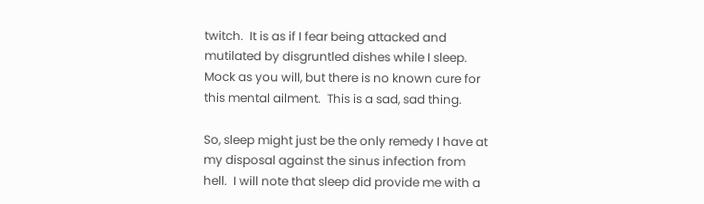twitch.  It is as if I fear being attacked and mutilated by disgruntled dishes while I sleep.   Mock as you will, but there is no known cure for this mental ailment.  This is a sad, sad thing.

So, sleep might just be the only remedy I have at my disposal against the sinus infection from hell.  I will note that sleep did provide me with a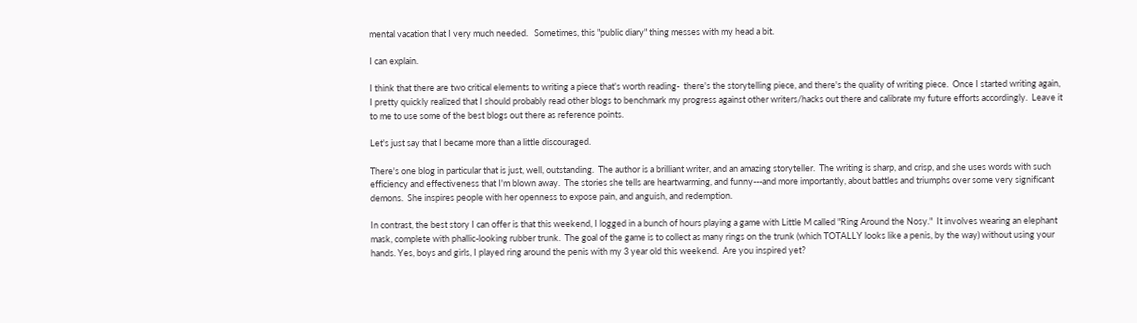mental vacation that I very much needed.   Sometimes, this "public diary" thing messes with my head a bit.

I can explain.

I think that there are two critical elements to writing a piece that's worth reading-  there's the storytelling piece, and there's the quality of writing piece.  Once I started writing again, I pretty quickly realized that I should probably read other blogs to benchmark my progress against other writers/hacks out there and calibrate my future efforts accordingly.  Leave it to me to use some of the best blogs out there as reference points.

Let's just say that I became more than a little discouraged.

There's one blog in particular that is just, well, outstanding.  The author is a brilliant writer, and an amazing storyteller.  The writing is sharp, and crisp, and she uses words with such efficiency and effectiveness that I'm blown away.  The stories she tells are heartwarming, and funny---and more importantly, about battles and triumphs over some very significant demons.  She inspires people with her openness to expose pain, and anguish, and redemption.

In contrast, the best story I can offer is that this weekend, I logged in a bunch of hours playing a game with Little M called "Ring Around the Nosy."  It involves wearing an elephant mask, complete with phallic-looking rubber trunk.  The goal of the game is to collect as many rings on the trunk (which TOTALLY looks like a penis, by the way) without using your hands. Yes, boys and girls, I played ring around the penis with my 3 year old this weekend.  Are you inspired yet?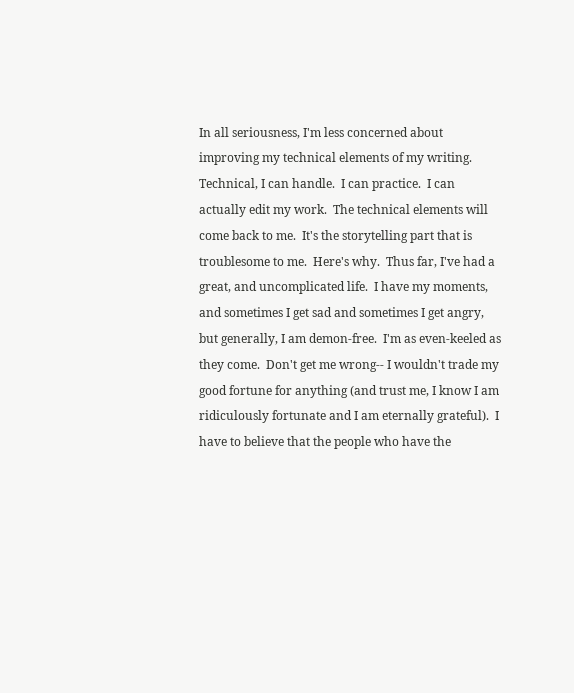In all seriousness, I'm less concerned about improving my technical elements of my writing.  Technical, I can handle.  I can practice.  I can actually edit my work.  The technical elements will come back to me.  It's the storytelling part that is troublesome to me.  Here's why.  Thus far, I've had a great, and uncomplicated life.  I have my moments, and sometimes I get sad and sometimes I get angry, but generally, I am demon-free.  I'm as even-keeled as they come.  Don't get me wrong-- I wouldn't trade my good fortune for anything (and trust me, I know I am ridiculously fortunate and I am eternally grateful).  I have to believe that the people who have the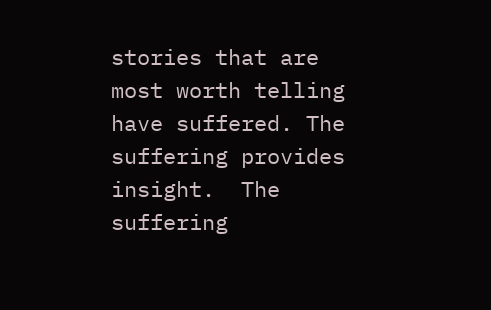stories that are most worth telling have suffered. The suffering provides insight.  The suffering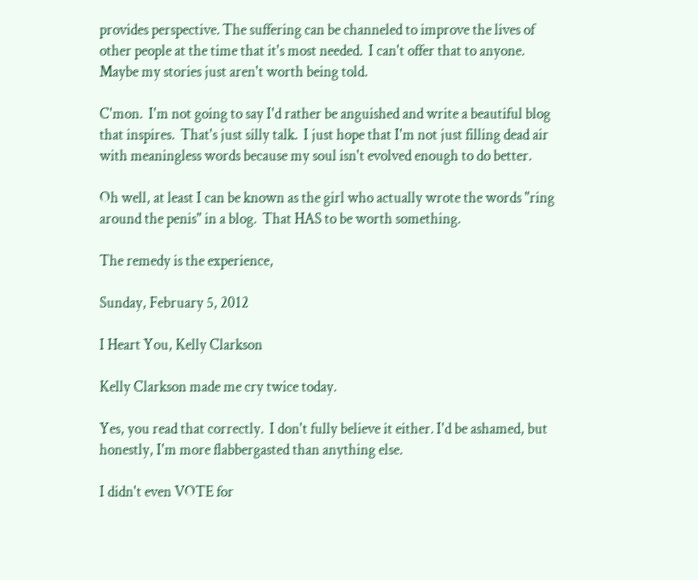provides perspective. The suffering can be channeled to improve the lives of other people at the time that it's most needed.  I can't offer that to anyone. Maybe my stories just aren't worth being told.

C'mon.  I'm not going to say I'd rather be anguished and write a beautiful blog that inspires.  That's just silly talk.  I just hope that I'm not just filling dead air with meaningless words because my soul isn't evolved enough to do better.

Oh well, at least I can be known as the girl who actually wrote the words "ring around the penis" in a blog.  That HAS to be worth something.

The remedy is the experience,

Sunday, February 5, 2012

I Heart You, Kelly Clarkson

Kelly Clarkson made me cry twice today.

Yes, you read that correctly.  I don't fully believe it either. I'd be ashamed, but honestly, I'm more flabbergasted than anything else.

I didn't even VOTE for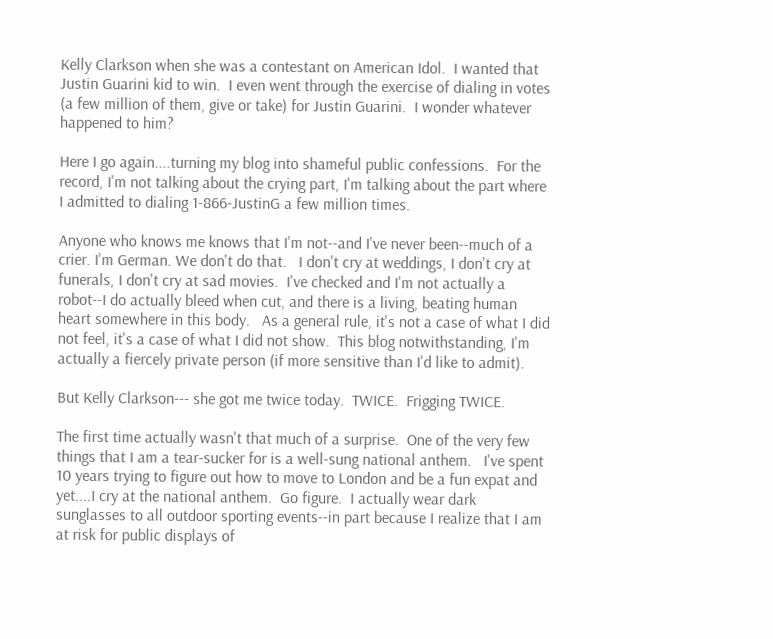Kelly Clarkson when she was a contestant on American Idol.  I wanted that Justin Guarini kid to win.  I even went through the exercise of dialing in votes (a few million of them, give or take) for Justin Guarini.  I wonder whatever happened to him?

Here I go again....turning my blog into shameful public confessions.  For the record, I'm not talking about the crying part, I'm talking about the part where I admitted to dialing 1-866-JustinG a few million times.

Anyone who knows me knows that I'm not--and I've never been--much of a crier. I'm German. We don't do that.   I don't cry at weddings, I don't cry at funerals, I don't cry at sad movies.  I've checked and I'm not actually a robot--I do actually bleed when cut, and there is a living, beating human heart somewhere in this body.   As a general rule, it's not a case of what I did not feel, it's a case of what I did not show.  This blog notwithstanding, I'm actually a fiercely private person (if more sensitive than I'd like to admit).

But Kelly Clarkson--- she got me twice today.  TWICE.  Frigging TWICE.

The first time actually wasn't that much of a surprise.  One of the very few things that I am a tear-sucker for is a well-sung national anthem.   I've spent 10 years trying to figure out how to move to London and be a fun expat and yet....I cry at the national anthem.  Go figure.  I actually wear dark sunglasses to all outdoor sporting events--in part because I realize that I am at risk for public displays of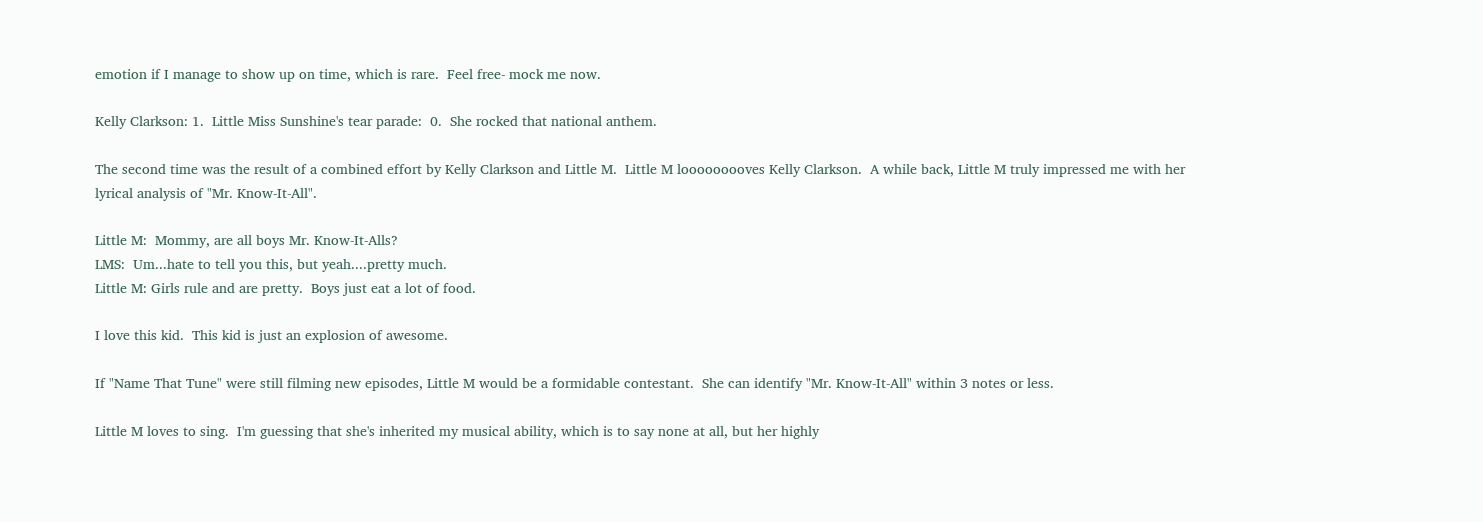emotion if I manage to show up on time, which is rare.  Feel free- mock me now.

Kelly Clarkson: 1.  Little Miss Sunshine's tear parade:  0.  She rocked that national anthem.

The second time was the result of a combined effort by Kelly Clarkson and Little M.  Little M looooooooves Kelly Clarkson.  A while back, Little M truly impressed me with her lyrical analysis of "Mr. Know-It-All".

Little M:  Mommy, are all boys Mr. Know-It-Alls?
LMS:  Um...hate to tell you this, but yeah....pretty much.
Little M: Girls rule and are pretty.  Boys just eat a lot of food.

I love this kid.  This kid is just an explosion of awesome.

If "Name That Tune" were still filming new episodes, Little M would be a formidable contestant.  She can identify "Mr. Know-It-All" within 3 notes or less.

Little M loves to sing.  I'm guessing that she's inherited my musical ability, which is to say none at all, but her highly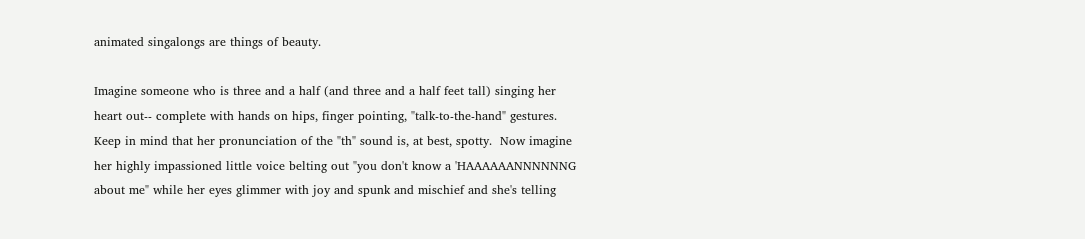animated singalongs are things of beauty.

Imagine someone who is three and a half (and three and a half feet tall) singing her heart out-- complete with hands on hips, finger pointing, "talk-to-the-hand" gestures.  Keep in mind that her pronunciation of the "th" sound is, at best, spotty.  Now imagine her highly impassioned little voice belting out "you don't know a 'HAAAAAANNNNNNG about me" while her eyes glimmer with joy and spunk and mischief and she's telling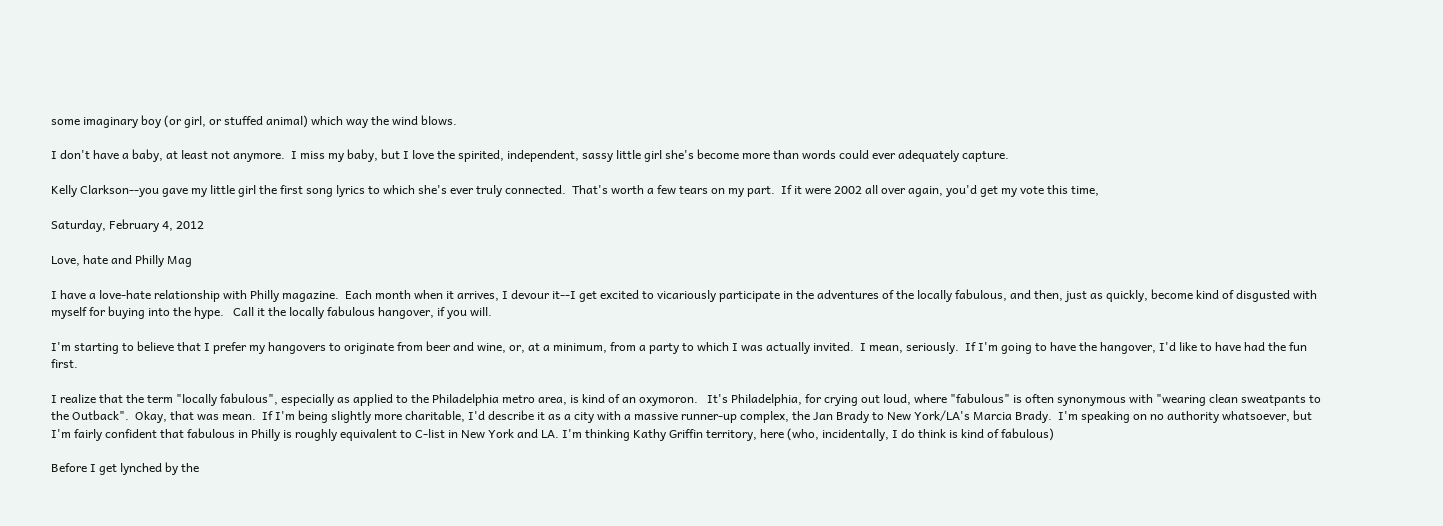some imaginary boy (or girl, or stuffed animal) which way the wind blows.

I don't have a baby, at least not anymore.  I miss my baby, but I love the spirited, independent, sassy little girl she's become more than words could ever adequately capture.

Kelly Clarkson--you gave my little girl the first song lyrics to which she's ever truly connected.  That's worth a few tears on my part.  If it were 2002 all over again, you'd get my vote this time,

Saturday, February 4, 2012

Love, hate and Philly Mag

I have a love-hate relationship with Philly magazine.  Each month when it arrives, I devour it--I get excited to vicariously participate in the adventures of the locally fabulous, and then, just as quickly, become kind of disgusted with myself for buying into the hype.   Call it the locally fabulous hangover, if you will.

I'm starting to believe that I prefer my hangovers to originate from beer and wine, or, at a minimum, from a party to which I was actually invited.  I mean, seriously.  If I'm going to have the hangover, I'd like to have had the fun first.

I realize that the term "locally fabulous", especially as applied to the Philadelphia metro area, is kind of an oxymoron.   It's Philadelphia, for crying out loud, where "fabulous" is often synonymous with "wearing clean sweatpants to the Outback".  Okay, that was mean.  If I'm being slightly more charitable, I'd describe it as a city with a massive runner-up complex, the Jan Brady to New York/LA's Marcia Brady.  I'm speaking on no authority whatsoever, but I'm fairly confident that fabulous in Philly is roughly equivalent to C-list in New York and LA. I'm thinking Kathy Griffin territory, here (who, incidentally, I do think is kind of fabulous)

Before I get lynched by the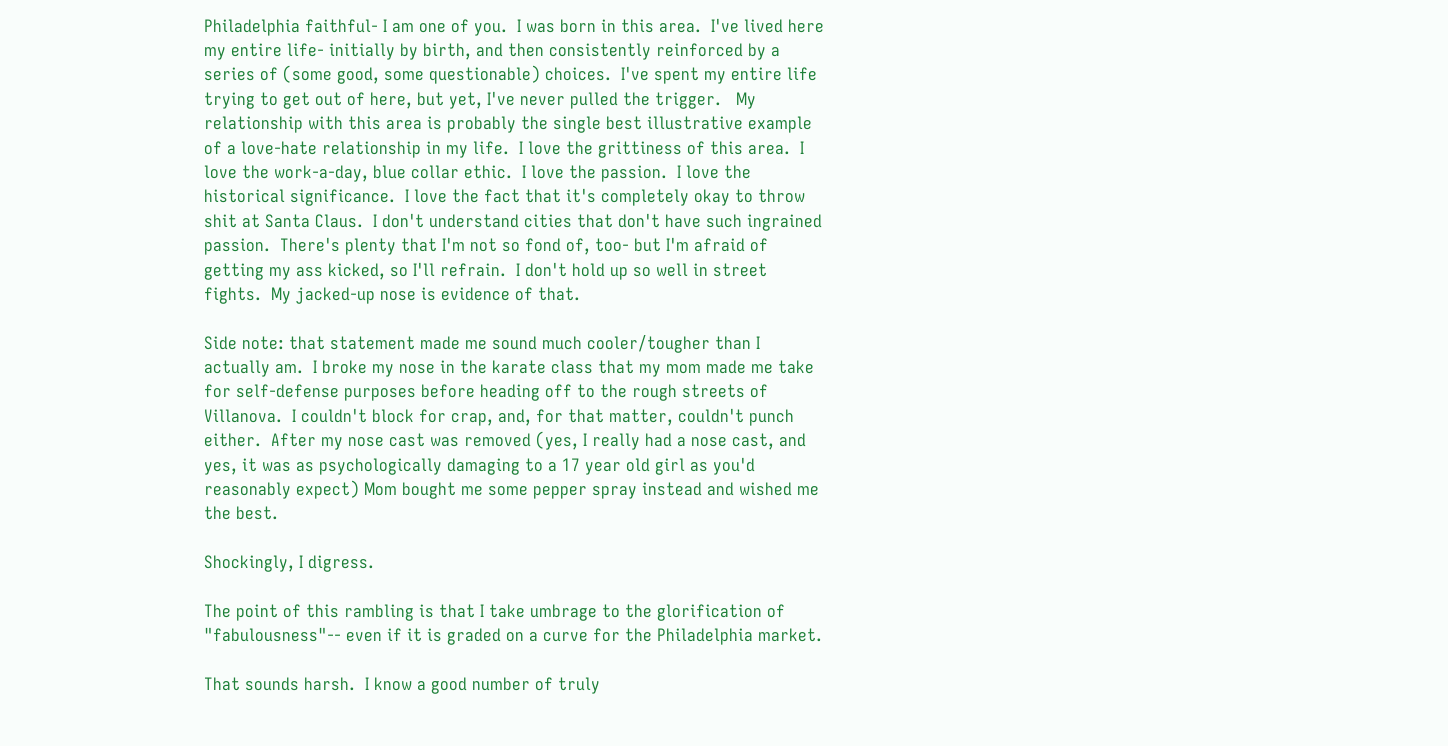Philadelphia faithful- I am one of you.  I was born in this area.  I've lived here my entire life- initially by birth, and then consistently reinforced by a series of (some good, some questionable) choices.  I've spent my entire life trying to get out of here, but yet, I've never pulled the trigger.   My relationship with this area is probably the single best illustrative example of a love-hate relationship in my life.  I love the grittiness of this area.  I love the work-a-day, blue collar ethic.  I love the passion.  I love the historical significance.  I love the fact that it's completely okay to throw shit at Santa Claus.  I don't understand cities that don't have such ingrained passion.  There's plenty that I'm not so fond of, too- but I'm afraid of getting my ass kicked, so I'll refrain.  I don't hold up so well in street fights.  My jacked-up nose is evidence of that.

Side note: that statement made me sound much cooler/tougher than I actually am.  I broke my nose in the karate class that my mom made me take for self-defense purposes before heading off to the rough streets of Villanova.  I couldn't block for crap, and, for that matter, couldn't punch either.  After my nose cast was removed (yes, I really had a nose cast, and yes, it was as psychologically damaging to a 17 year old girl as you'd reasonably expect) Mom bought me some pepper spray instead and wished me the best.

Shockingly, I digress.

The point of this rambling is that I take umbrage to the glorification of "fabulousness"-- even if it is graded on a curve for the Philadelphia market.

That sounds harsh.  I know a good number of truly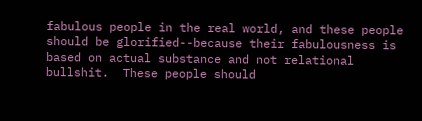fabulous people in the real world, and these people should be glorified--because their fabulousness is based on actual substance and not relational bullshit.  These people should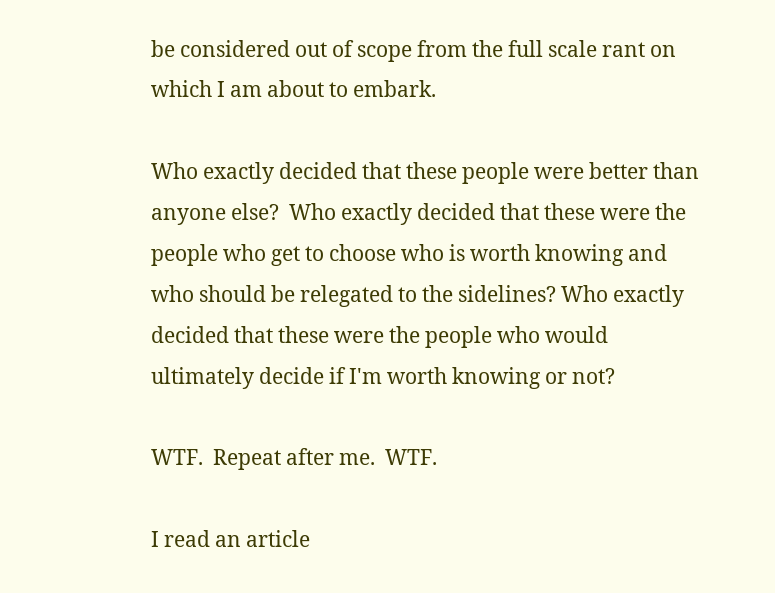be considered out of scope from the full scale rant on which I am about to embark.

Who exactly decided that these people were better than anyone else?  Who exactly decided that these were the people who get to choose who is worth knowing and who should be relegated to the sidelines? Who exactly decided that these were the people who would ultimately decide if I'm worth knowing or not?

WTF.  Repeat after me.  WTF.

I read an article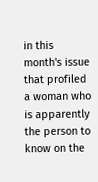in this month's issue that profiled a woman who is apparently the person to know on the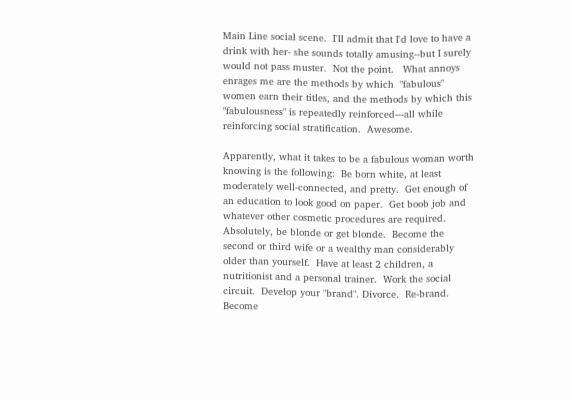Main Line social scene.  I'll admit that I'd love to have a drink with her- she sounds totally amusing--but I surely would not pass muster.  Not the point.   What annoys   enrages me are the methods by which  "fabulous" women earn their titles, and the methods by which this "fabulousness" is repeatedly reinforced---all while reinforcing social stratification.  Awesome.

Apparently, what it takes to be a fabulous woman worth knowing is the following:  Be born white, at least moderately well-connected, and pretty.  Get enough of an education to look good on paper.  Get boob job and whatever other cosmetic procedures are required.   Absolutely, be blonde or get blonde.  Become the second or third wife or a wealthy man considerably older than yourself.  Have at least 2 children, a nutritionist and a personal trainer.  Work the social circuit.  Develop your "brand". Divorce.  Re-brand.  Become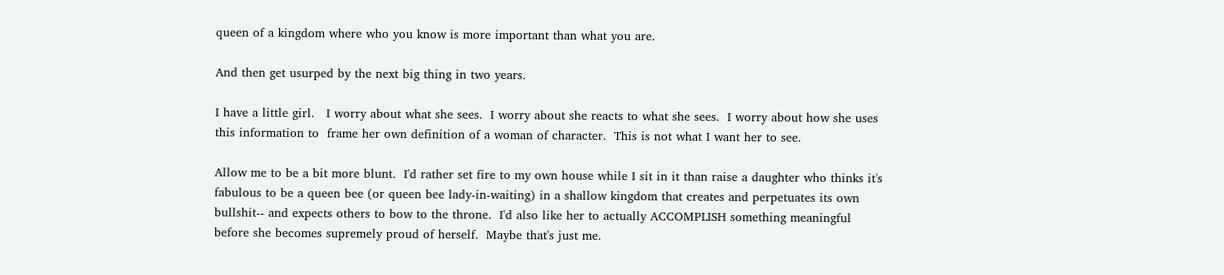queen of a kingdom where who you know is more important than what you are.

And then get usurped by the next big thing in two years.

I have a little girl.   I worry about what she sees.  I worry about she reacts to what she sees.  I worry about how she uses this information to  frame her own definition of a woman of character.  This is not what I want her to see.

Allow me to be a bit more blunt.  I'd rather set fire to my own house while I sit in it than raise a daughter who thinks it's fabulous to be a queen bee (or queen bee lady-in-waiting) in a shallow kingdom that creates and perpetuates its own bullshit-- and expects others to bow to the throne.  I'd also like her to actually ACCOMPLISH something meaningful before she becomes supremely proud of herself.  Maybe that's just me.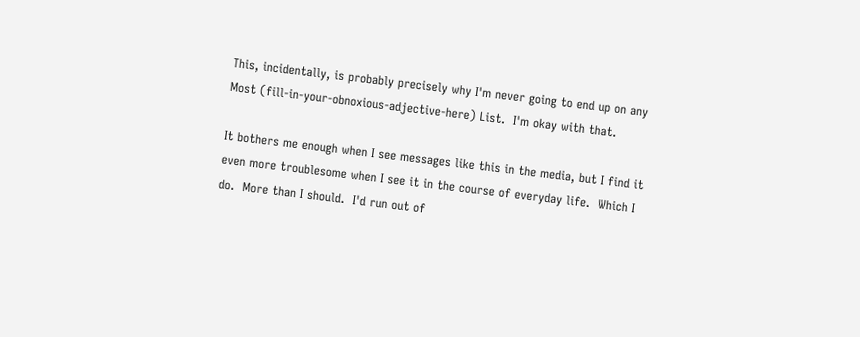This, incidentally, is probably precisely why I'm never going to end up on any Most (fill-in-your-obnoxious-adjective-here) List.  I'm okay with that.

It bothers me enough when I see messages like this in the media, but I find it even more troublesome when I see it in the course of everyday life.  Which I do.  More than I should.  I'd run out of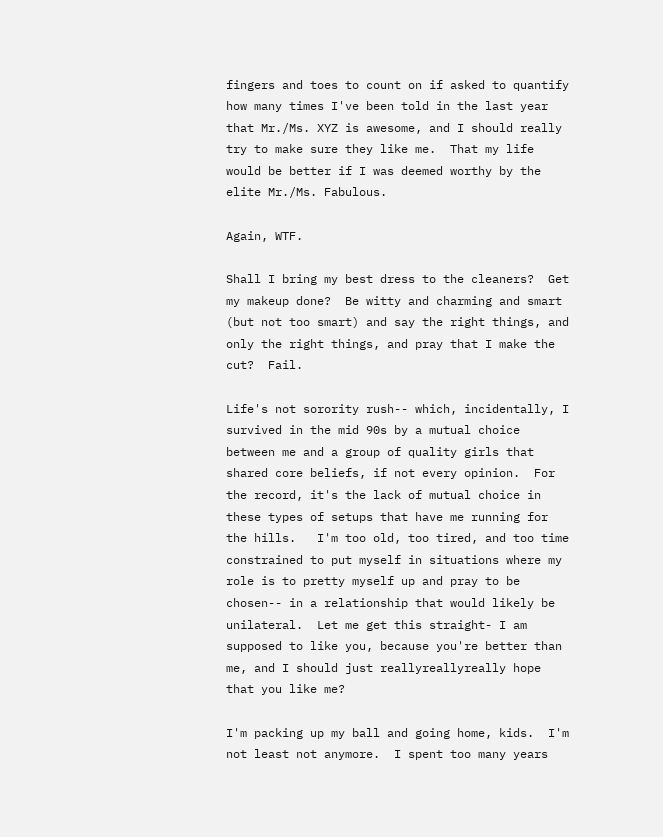fingers and toes to count on if asked to quantify how many times I've been told in the last year that Mr./Ms. XYZ is awesome, and I should really try to make sure they like me.  That my life would be better if I was deemed worthy by the elite Mr./Ms. Fabulous.

Again, WTF.

Shall I bring my best dress to the cleaners?  Get my makeup done?  Be witty and charming and smart (but not too smart) and say the right things, and only the right things, and pray that I make the cut?  Fail.

Life's not sorority rush-- which, incidentally, I survived in the mid 90s by a mutual choice between me and a group of quality girls that shared core beliefs, if not every opinion.  For the record, it's the lack of mutual choice in these types of setups that have me running for the hills.   I'm too old, too tired, and too time constrained to put myself in situations where my role is to pretty myself up and pray to be chosen-- in a relationship that would likely be unilateral.  Let me get this straight- I am supposed to like you, because you're better than me, and I should just reallyreallyreally hope that you like me?

I'm packing up my ball and going home, kids.  I'm not least not anymore.  I spent too many years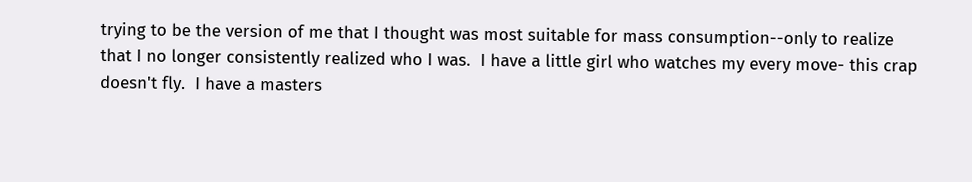trying to be the version of me that I thought was most suitable for mass consumption--only to realize that I no longer consistently realized who I was.  I have a little girl who watches my every move- this crap doesn't fly.  I have a masters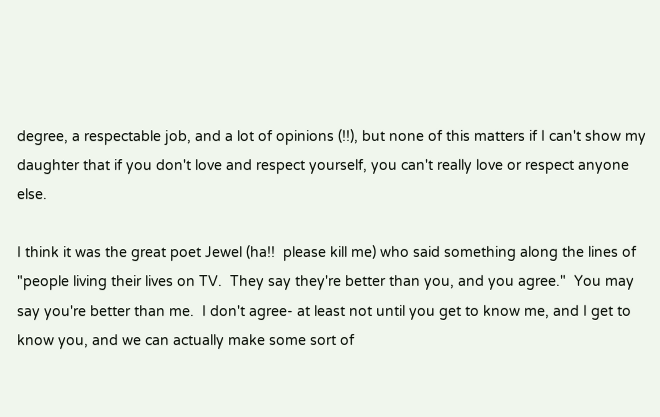degree, a respectable job, and a lot of opinions (!!), but none of this matters if I can't show my daughter that if you don't love and respect yourself, you can't really love or respect anyone else.

I think it was the great poet Jewel (ha!!  please kill me) who said something along the lines of "people living their lives on TV.  They say they're better than you, and you agree."  You may say you're better than me.  I don't agree- at least not until you get to know me, and I get to know you, and we can actually make some sort of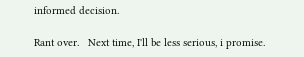informed decision.

Rant over.   Next time, I'll be less serious, i promise.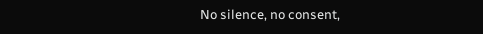No silence, no consent,